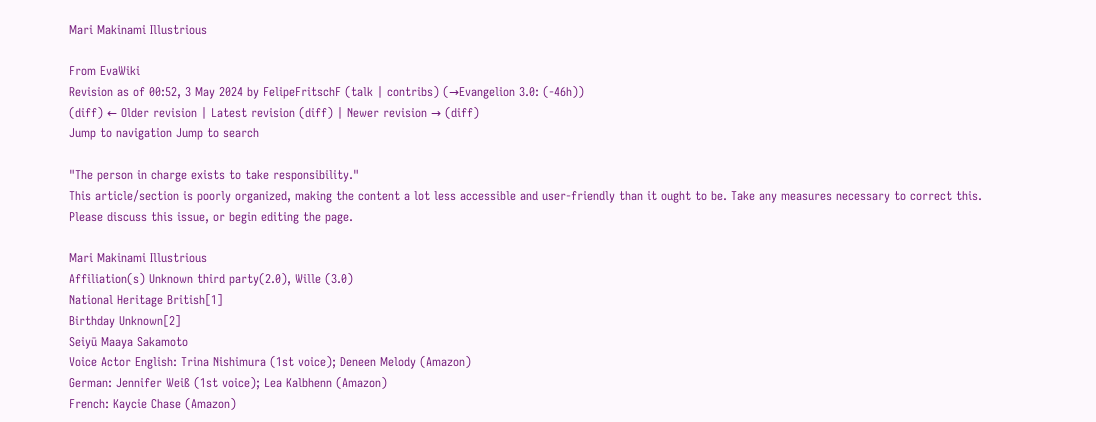Mari Makinami Illustrious

From EvaWiki
Revision as of 00:52, 3 May 2024 by FelipeFritschF (talk | contribs) (→Evangelion 3.0: (-46h))
(diff) ← Older revision | Latest revision (diff) | Newer revision → (diff)
Jump to navigation Jump to search

"The person in charge exists to take responsibility."
This article/section is poorly organized, making the content a lot less accessible and user-friendly than it ought to be. Take any measures necessary to correct this.
Please discuss this issue, or begin editing the page.

Mari Makinami Illustrious
Affiliation(s) Unknown third party(2.0), Wille (3.0)
National Heritage British[1]
Birthday Unknown[2]
Seiyū Maaya Sakamoto
Voice Actor English: Trina Nishimura (1st voice); Deneen Melody (Amazon)
German: Jennifer Weiß (1st voice); Lea Kalbhenn (Amazon)
French: Kaycie Chase (Amazon)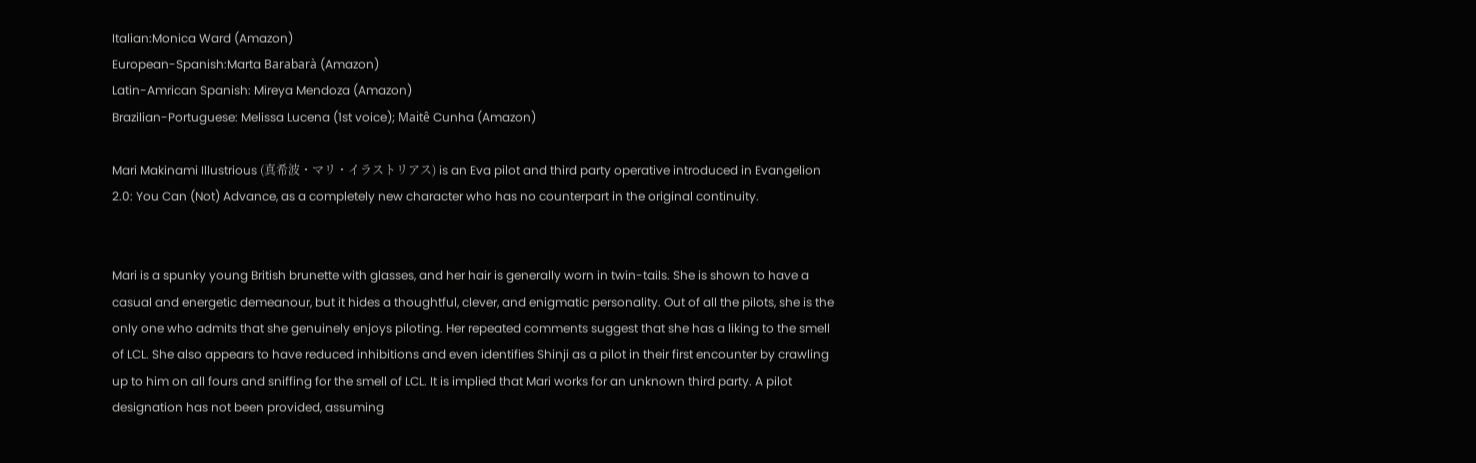Italian:Monica Ward (Amazon)
European-Spanish:Marta Barabarà (Amazon)
Latin-Amrican Spanish: Mireya Mendoza (Amazon)
Brazilian-Portuguese: Melissa Lucena (1st voice); Maitê Cunha (Amazon)

Mari Makinami Illustrious (真希波・マリ・イラストリアス) is an Eva pilot and third party operative introduced in Evangelion 2.0: You Can (Not) Advance, as a completely new character who has no counterpart in the original continuity.


Mari is a spunky young British brunette with glasses, and her hair is generally worn in twin-tails. She is shown to have a casual and energetic demeanour, but it hides a thoughtful, clever, and enigmatic personality. Out of all the pilots, she is the only one who admits that she genuinely enjoys piloting. Her repeated comments suggest that she has a liking to the smell of LCL. She also appears to have reduced inhibitions and even identifies Shinji as a pilot in their first encounter by crawling up to him on all fours and sniffing for the smell of LCL. It is implied that Mari works for an unknown third party. A pilot designation has not been provided, assuming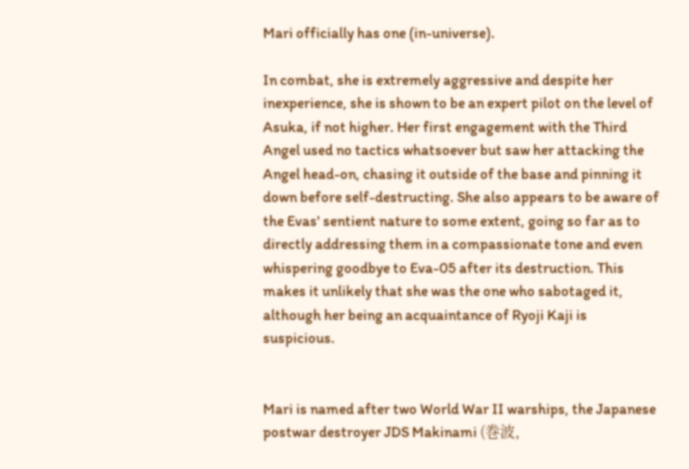Mari officially has one (in-universe).

In combat, she is extremely aggressive and despite her inexperience, she is shown to be an expert pilot on the level of Asuka, if not higher. Her first engagement with the Third Angel used no tactics whatsoever but saw her attacking the Angel head-on, chasing it outside of the base and pinning it down before self-destructing. She also appears to be aware of the Evas' sentient nature to some extent, going so far as to directly addressing them in a compassionate tone and even whispering goodbye to Eva-05 after its destruction. This makes it unlikely that she was the one who sabotaged it, although her being an acquaintance of Ryoji Kaji is suspicious.


Mari is named after two World War II warships, the Japanese postwar destroyer JDS Makinami (巻波,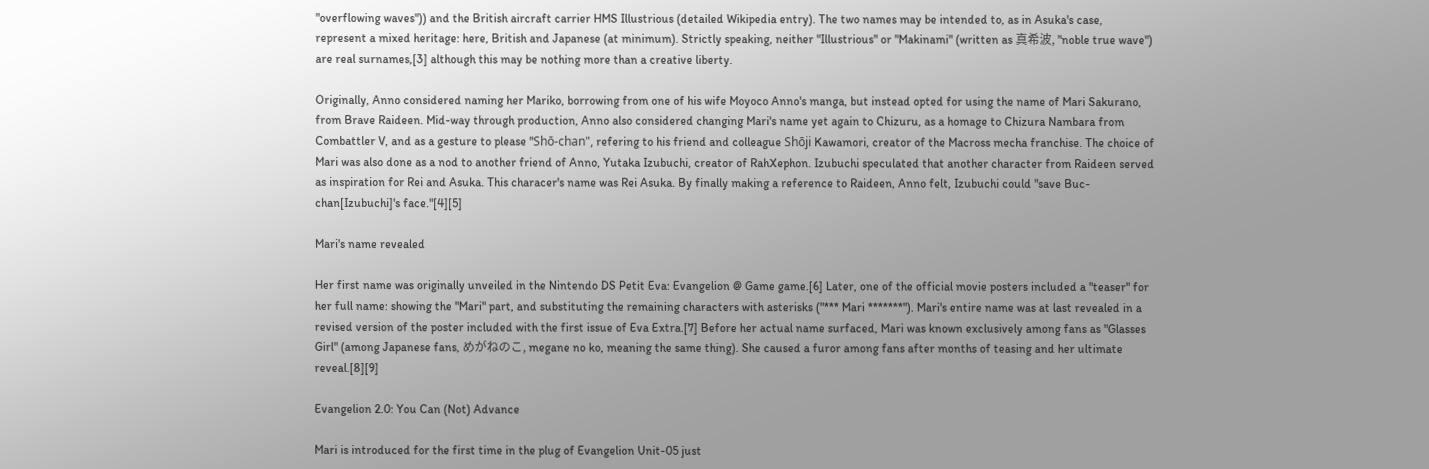"overflowing waves")) and the British aircraft carrier HMS Illustrious (detailed Wikipedia entry). The two names may be intended to, as in Asuka's case, represent a mixed heritage: here, British and Japanese (at minimum). Strictly speaking, neither "Illustrious" or "Makinami" (written as 真希波, "noble true wave") are real surnames,[3] although this may be nothing more than a creative liberty.

Originally, Anno considered naming her Mariko, borrowing from one of his wife Moyoco Anno's manga, but instead opted for using the name of Mari Sakurano, from Brave Raideen. Mid-way through production, Anno also considered changing Mari's name yet again to Chizuru, as a homage to Chizura Nambara from Combattler V, and as a gesture to please "Shō-chan", refering to his friend and colleague Shōji Kawamori, creator of the Macross mecha franchise. The choice of Mari was also done as a nod to another friend of Anno, Yutaka Izubuchi, creator of RahXephon. Izubuchi speculated that another character from Raideen served as inspiration for Rei and Asuka. This characer's name was Rei Asuka. By finally making a reference to Raideen, Anno felt, Izubuchi could "save Buc-chan[Izubuchi]'s face."[4][5]

Mari's name revealed

Her first name was originally unveiled in the Nintendo DS Petit Eva: Evangelion @ Game game.[6] Later, one of the official movie posters included a "teaser" for her full name: showing the "Mari" part, and substituting the remaining characters with asterisks ("*** Mari *******"). Mari's entire name was at last revealed in a revised version of the poster included with the first issue of Eva Extra.[7] Before her actual name surfaced, Mari was known exclusively among fans as "Glasses Girl" (among Japanese fans, めがねのこ, megane no ko, meaning the same thing). She caused a furor among fans after months of teasing and her ultimate reveal.[8][9]

Evangelion 2.0: You Can (Not) Advance

Mari is introduced for the first time in the plug of Evangelion Unit-05 just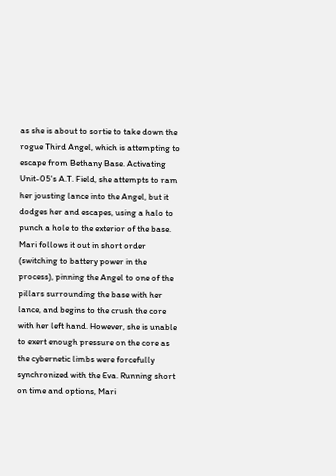as she is about to sortie to take down the rogue Third Angel, which is attempting to escape from Bethany Base. Activating Unit-05's A.T. Field, she attempts to ram her jousting lance into the Angel, but it dodges her and escapes, using a halo to punch a hole to the exterior of the base. Mari follows it out in short order (switching to battery power in the process), pinning the Angel to one of the pillars surrounding the base with her lance, and begins to the crush the core with her left hand. However, she is unable to exert enough pressure on the core as the cybernetic limbs were forcefully synchronized with the Eva. Running short on time and options, Mari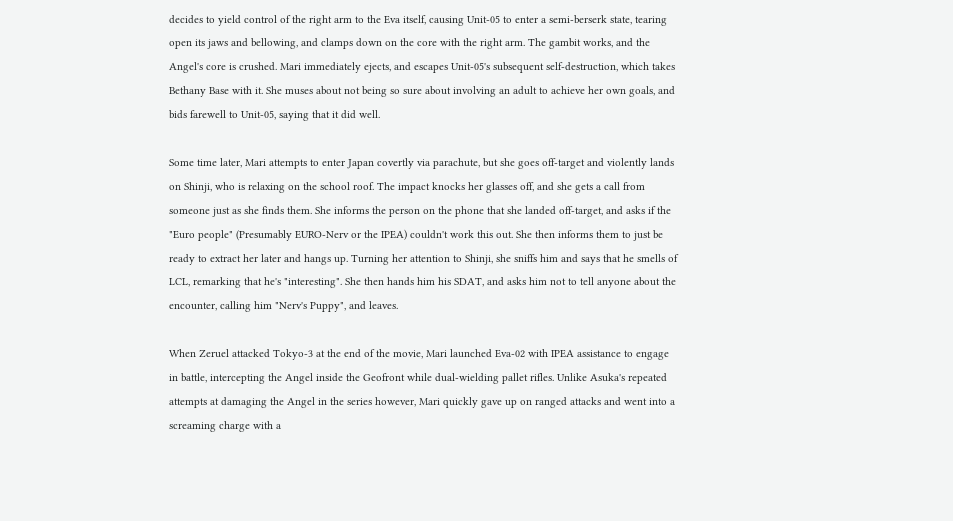decides to yield control of the right arm to the Eva itself, causing Unit-05 to enter a semi-berserk state, tearing open its jaws and bellowing, and clamps down on the core with the right arm. The gambit works, and the Angel's core is crushed. Mari immediately ejects, and escapes Unit-05's subsequent self-destruction, which takes Bethany Base with it. She muses about not being so sure about involving an adult to achieve her own goals, and bids farewell to Unit-05, saying that it did well.

Some time later, Mari attempts to enter Japan covertly via parachute, but she goes off-target and violently lands on Shinji, who is relaxing on the school roof. The impact knocks her glasses off, and she gets a call from someone just as she finds them. She informs the person on the phone that she landed off-target, and asks if the "Euro people" (Presumably EURO-Nerv or the IPEA) couldn't work this out. She then informs them to just be ready to extract her later and hangs up. Turning her attention to Shinji, she sniffs him and says that he smells of LCL, remarking that he's "interesting". She then hands him his SDAT, and asks him not to tell anyone about the encounter, calling him "Nerv's Puppy", and leaves.

When Zeruel attacked Tokyo-3 at the end of the movie, Mari launched Eva-02 with IPEA assistance to engage in battle, intercepting the Angel inside the Geofront while dual-wielding pallet rifles. Unlike Asuka's repeated attempts at damaging the Angel in the series however, Mari quickly gave up on ranged attacks and went into a screaming charge with a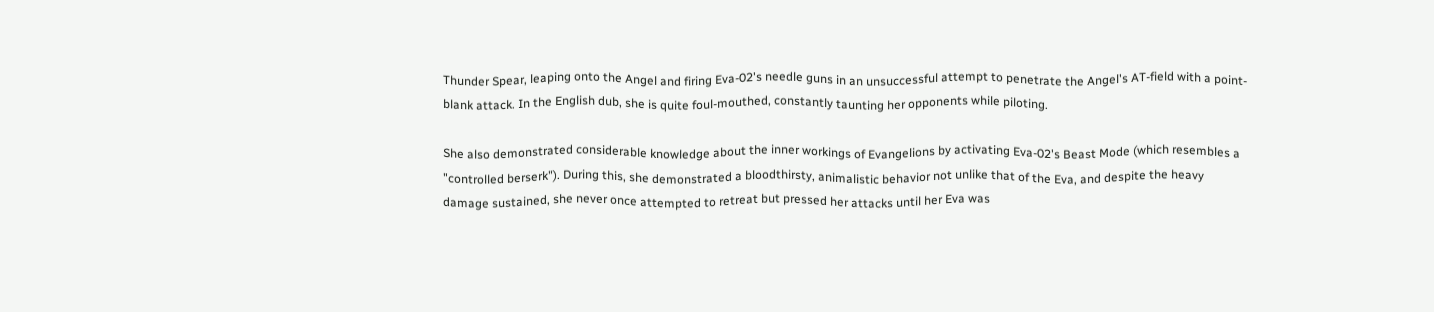Thunder Spear, leaping onto the Angel and firing Eva-02's needle guns in an unsuccessful attempt to penetrate the Angel's AT-field with a point-blank attack. In the English dub, she is quite foul-mouthed, constantly taunting her opponents while piloting.

She also demonstrated considerable knowledge about the inner workings of Evangelions by activating Eva-02's Beast Mode (which resembles a "controlled berserk"). During this, she demonstrated a bloodthirsty, animalistic behavior not unlike that of the Eva, and despite the heavy damage sustained, she never once attempted to retreat but pressed her attacks until her Eva was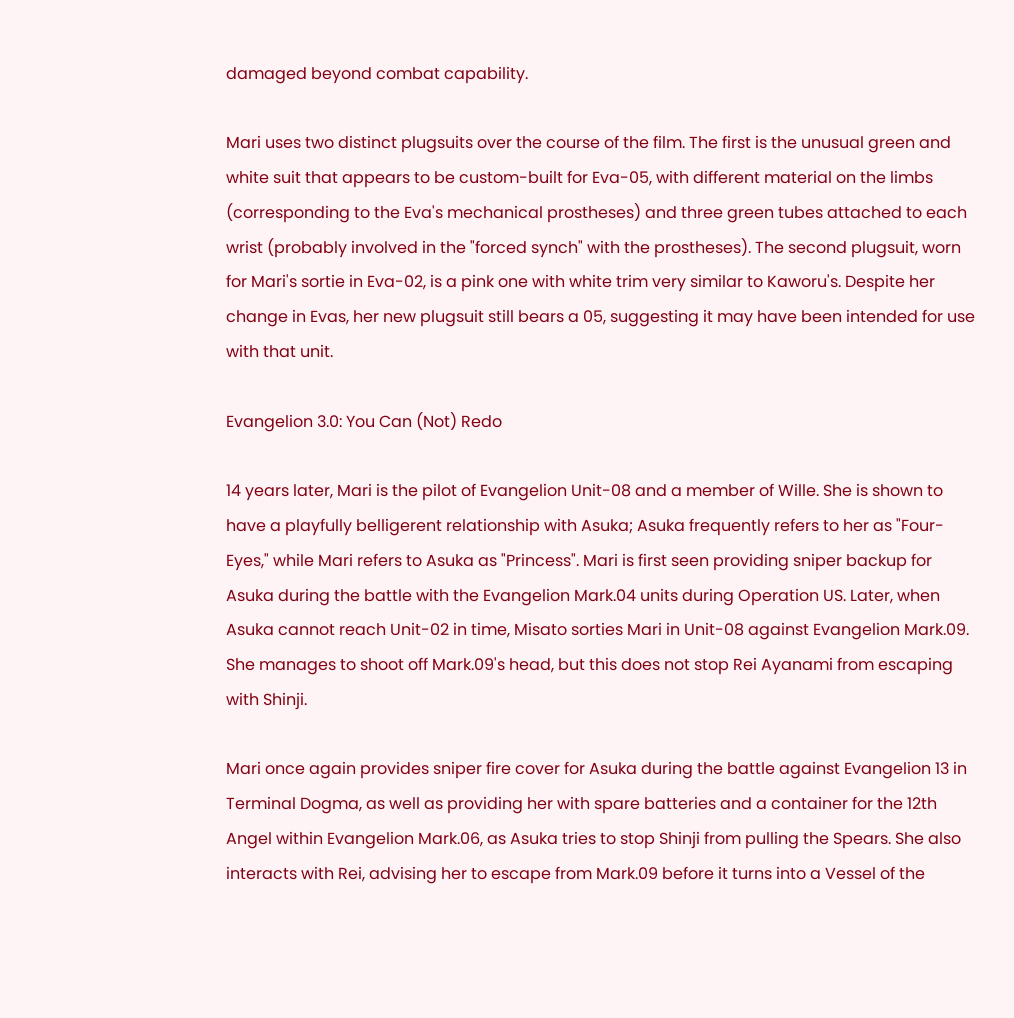damaged beyond combat capability.

Mari uses two distinct plugsuits over the course of the film. The first is the unusual green and white suit that appears to be custom-built for Eva-05, with different material on the limbs (corresponding to the Eva's mechanical prostheses) and three green tubes attached to each wrist (probably involved in the "forced synch" with the prostheses). The second plugsuit, worn for Mari's sortie in Eva-02, is a pink one with white trim very similar to Kaworu's. Despite her change in Evas, her new plugsuit still bears a 05, suggesting it may have been intended for use with that unit.

Evangelion 3.0: You Can (Not) Redo

14 years later, Mari is the pilot of Evangelion Unit-08 and a member of Wille. She is shown to have a playfully belligerent relationship with Asuka; Asuka frequently refers to her as "Four-Eyes," while Mari refers to Asuka as "Princess". Mari is first seen providing sniper backup for Asuka during the battle with the Evangelion Mark.04 units during Operation US. Later, when Asuka cannot reach Unit-02 in time, Misato sorties Mari in Unit-08 against Evangelion Mark.09. She manages to shoot off Mark.09's head, but this does not stop Rei Ayanami from escaping with Shinji.

Mari once again provides sniper fire cover for Asuka during the battle against Evangelion 13 in Terminal Dogma, as well as providing her with spare batteries and a container for the 12th Angel within Evangelion Mark.06, as Asuka tries to stop Shinji from pulling the Spears. She also interacts with Rei, advising her to escape from Mark.09 before it turns into a Vessel of the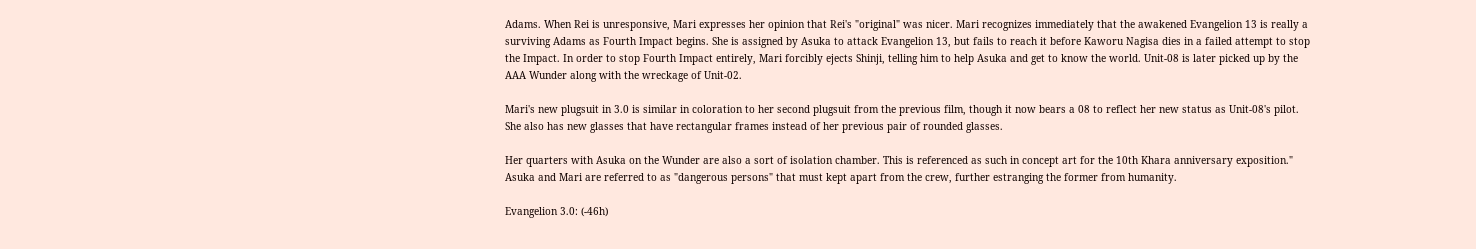Adams. When Rei is unresponsive, Mari expresses her opinion that Rei's "original" was nicer. Mari recognizes immediately that the awakened Evangelion 13 is really a surviving Adams as Fourth Impact begins. She is assigned by Asuka to attack Evangelion 13, but fails to reach it before Kaworu Nagisa dies in a failed attempt to stop the Impact. In order to stop Fourth Impact entirely, Mari forcibly ejects Shinji, telling him to help Asuka and get to know the world. Unit-08 is later picked up by the AAA Wunder along with the wreckage of Unit-02.

Mari's new plugsuit in 3.0 is similar in coloration to her second plugsuit from the previous film, though it now bears a 08 to reflect her new status as Unit-08's pilot. She also has new glasses that have rectangular frames instead of her previous pair of rounded glasses.

Her quarters with Asuka on the Wunder are also a sort of isolation chamber. This is referenced as such in concept art for the 10th Khara anniversary exposition." Asuka and Mari are referred to as "dangerous persons" that must kept apart from the crew, further estranging the former from humanity.

Evangelion 3.0: (-46h)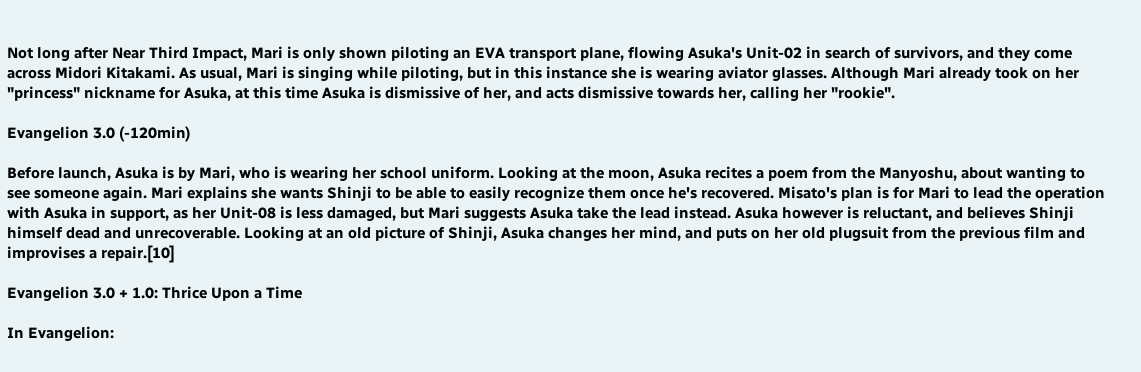Not long after Near Third Impact, Mari is only shown piloting an EVA transport plane, flowing Asuka's Unit-02 in search of survivors, and they come across Midori Kitakami. As usual, Mari is singing while piloting, but in this instance she is wearing aviator glasses. Although Mari already took on her "princess" nickname for Asuka, at this time Asuka is dismissive of her, and acts dismissive towards her, calling her "rookie".

Evangelion 3.0 (-120min)

Before launch, Asuka is by Mari, who is wearing her school uniform. Looking at the moon, Asuka recites a poem from the Manyoshu, about wanting to see someone again. Mari explains she wants Shinji to be able to easily recognize them once he's recovered. Misato's plan is for Mari to lead the operation with Asuka in support, as her Unit-08 is less damaged, but Mari suggests Asuka take the lead instead. Asuka however is reluctant, and believes Shinji himself dead and unrecoverable. Looking at an old picture of Shinji, Asuka changes her mind, and puts on her old plugsuit from the previous film and improvises a repair.[10]

Evangelion 3.0 + 1.0: Thrice Upon a Time

In Evangelion: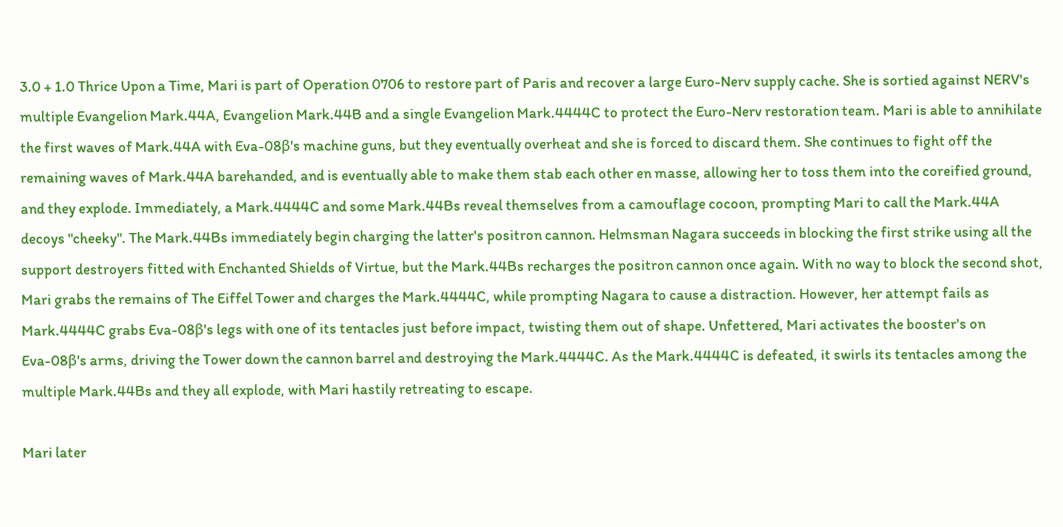3.0 + 1.0 Thrice Upon a Time, Mari is part of Operation 0706 to restore part of Paris and recover a large Euro-Nerv supply cache. She is sortied against NERV's multiple Evangelion Mark.44A, Evangelion Mark.44B and a single Evangelion Mark.4444C to protect the Euro-Nerv restoration team. Mari is able to annihilate the first waves of Mark.44A with Eva-08β's machine guns, but they eventually overheat and she is forced to discard them. She continues to fight off the remaining waves of Mark.44A barehanded, and is eventually able to make them stab each other en masse, allowing her to toss them into the coreified ground, and they explode. Immediately, a Mark.4444C and some Mark.44Bs reveal themselves from a camouflage cocoon, prompting Mari to call the Mark.44A decoys "cheeky". The Mark.44Bs immediately begin charging the latter's positron cannon. Helmsman Nagara succeeds in blocking the first strike using all the support destroyers fitted with Enchanted Shields of Virtue, but the Mark.44Bs recharges the positron cannon once again. With no way to block the second shot, Mari grabs the remains of The Eiffel Tower and charges the Mark.4444C, while prompting Nagara to cause a distraction. However, her attempt fails as Mark.4444C grabs Eva-08β's legs with one of its tentacles just before impact, twisting them out of shape. Unfettered, Mari activates the booster's on Eva-08β's arms, driving the Tower down the cannon barrel and destroying the Mark.4444C. As the Mark.4444C is defeated, it swirls its tentacles among the multiple Mark.44Bs and they all explode, with Mari hastily retreating to escape.

Mari later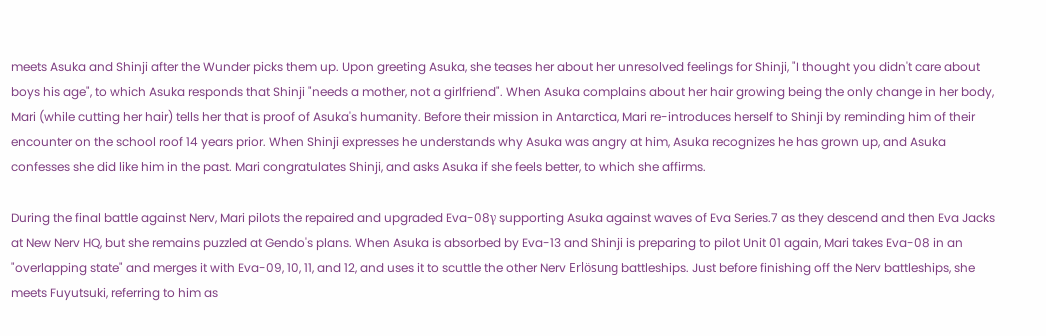meets Asuka and Shinji after the Wunder picks them up. Upon greeting Asuka, she teases her about her unresolved feelings for Shinji, "I thought you didn't care about boys his age", to which Asuka responds that Shinji "needs a mother, not a girlfriend". When Asuka complains about her hair growing being the only change in her body, Mari (while cutting her hair) tells her that is proof of Asuka's humanity. Before their mission in Antarctica, Mari re-introduces herself to Shinji by reminding him of their encounter on the school roof 14 years prior. When Shinji expresses he understands why Asuka was angry at him, Asuka recognizes he has grown up, and Asuka confesses she did like him in the past. Mari congratulates Shinji, and asks Asuka if she feels better, to which she affirms.

During the final battle against Nerv, Mari pilots the repaired and upgraded Eva-08γ supporting Asuka against waves of Eva Series.7 as they descend and then Eva Jacks at New Nerv HQ, but she remains puzzled at Gendo's plans. When Asuka is absorbed by Eva-13 and Shinji is preparing to pilot Unit 01 again, Mari takes Eva-08 in an "overlapping state" and merges it with Eva-09, 10, 11, and 12, and uses it to scuttle the other Nerv Erlösung battleships. Just before finishing off the Nerv battleships, she meets Fuyutsuki, referring to him as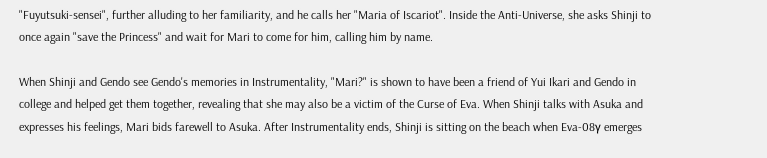"Fuyutsuki-sensei", further alluding to her familiarity, and he calls her "Maria of Iscariot". Inside the Anti-Universe, she asks Shinji to once again "save the Princess" and wait for Mari to come for him, calling him by name.

When Shinji and Gendo see Gendo's memories in Instrumentality, "Mari?" is shown to have been a friend of Yui Ikari and Gendo in college and helped get them together, revealing that she may also be a victim of the Curse of Eva. When Shinji talks with Asuka and expresses his feelings, Mari bids farewell to Asuka. After Instrumentality ends, Shinji is sitting on the beach when Eva-08γ emerges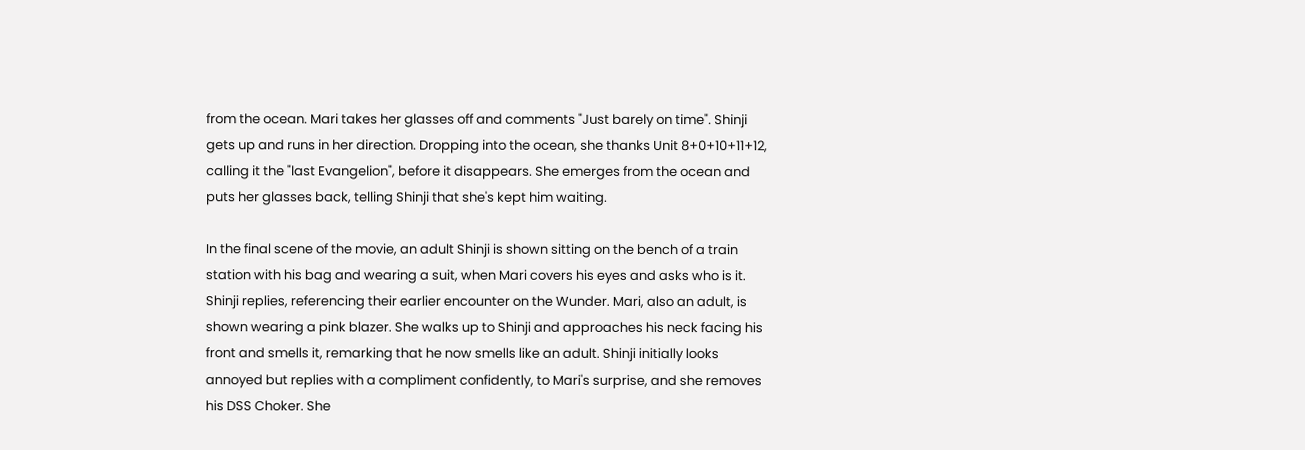from the ocean. Mari takes her glasses off and comments "Just barely on time". Shinji gets up and runs in her direction. Dropping into the ocean, she thanks Unit 8+0+10+11+12, calling it the "last Evangelion", before it disappears. She emerges from the ocean and puts her glasses back, telling Shinji that she's kept him waiting.

In the final scene of the movie, an adult Shinji is shown sitting on the bench of a train station with his bag and wearing a suit, when Mari covers his eyes and asks who is it. Shinji replies, referencing their earlier encounter on the Wunder. Mari, also an adult, is shown wearing a pink blazer. She walks up to Shinji and approaches his neck facing his front and smells it, remarking that he now smells like an adult. Shinji initially looks annoyed but replies with a compliment confidently, to Mari's surprise, and she removes his DSS Choker. She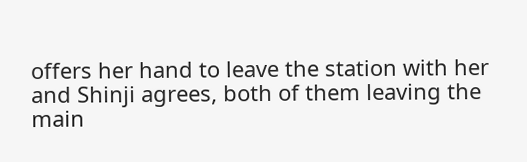offers her hand to leave the station with her and Shinji agrees, both of them leaving the main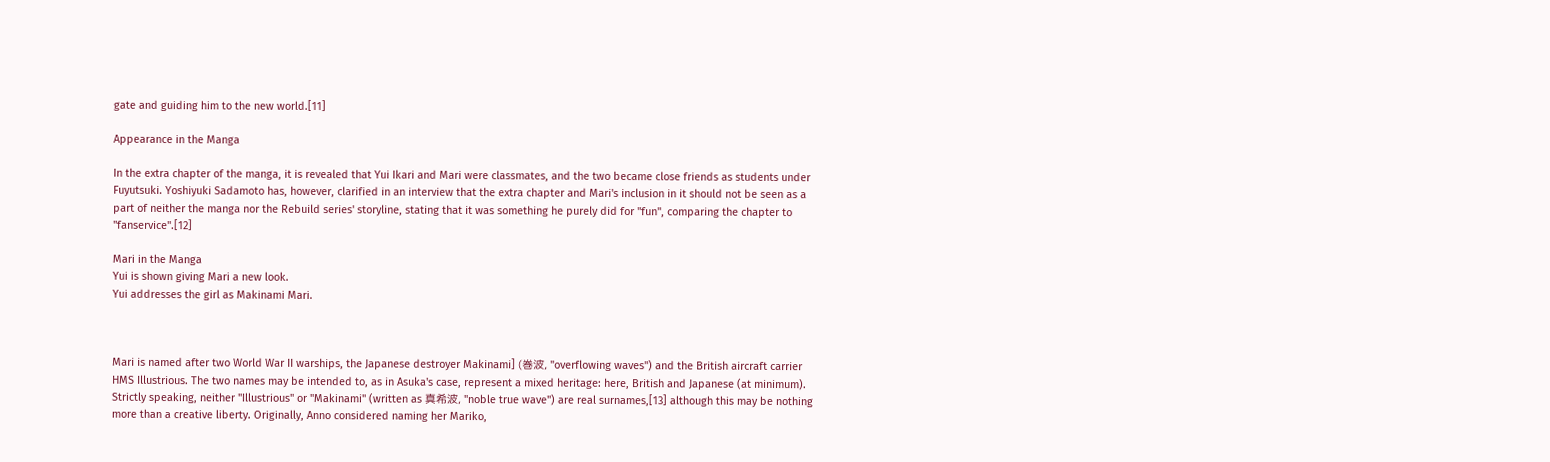gate and guiding him to the new world.[11]

Appearance in the Manga

In the extra chapter of the manga, it is revealed that Yui Ikari and Mari were classmates, and the two became close friends as students under Fuyutsuki. Yoshiyuki Sadamoto has, however, clarified in an interview that the extra chapter and Mari's inclusion in it should not be seen as a part of neither the manga nor the Rebuild series' storyline, stating that it was something he purely did for "fun", comparing the chapter to "fanservice".[12]

Mari in the Manga
Yui is shown giving Mari a new look.
Yui addresses the girl as Makinami Mari.



Mari is named after two World War II warships, the Japanese destroyer Makinami] (巻波, "overflowing waves") and the British aircraft carrier HMS Illustrious. The two names may be intended to, as in Asuka's case, represent a mixed heritage: here, British and Japanese (at minimum). Strictly speaking, neither "Illustrious" or "Makinami" (written as 真希波, "noble true wave") are real surnames,[13] although this may be nothing more than a creative liberty. Originally, Anno considered naming her Mariko,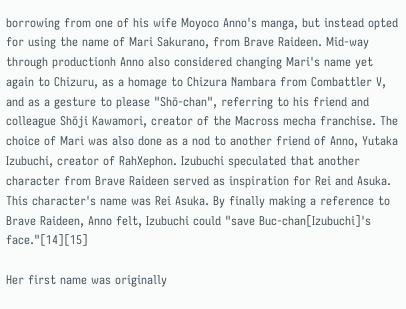borrowing from one of his wife Moyoco Anno's manga, but instead opted for using the name of Mari Sakurano, from Brave Raideen. Mid-way through productionh Anno also considered changing Mari's name yet again to Chizuru, as a homage to Chizura Nambara from Combattler V, and as a gesture to please "Shō-chan", referring to his friend and colleague Shōji Kawamori, creator of the Macross mecha franchise. The choice of Mari was also done as a nod to another friend of Anno, Yutaka Izubuchi, creator of RahXephon. Izubuchi speculated that another character from Brave Raideen served as inspiration for Rei and Asuka. This character's name was Rei Asuka. By finally making a reference to Brave Raideen, Anno felt, Izubuchi could "save Buc-chan[Izubuchi]'s face."[14][15]

Her first name was originally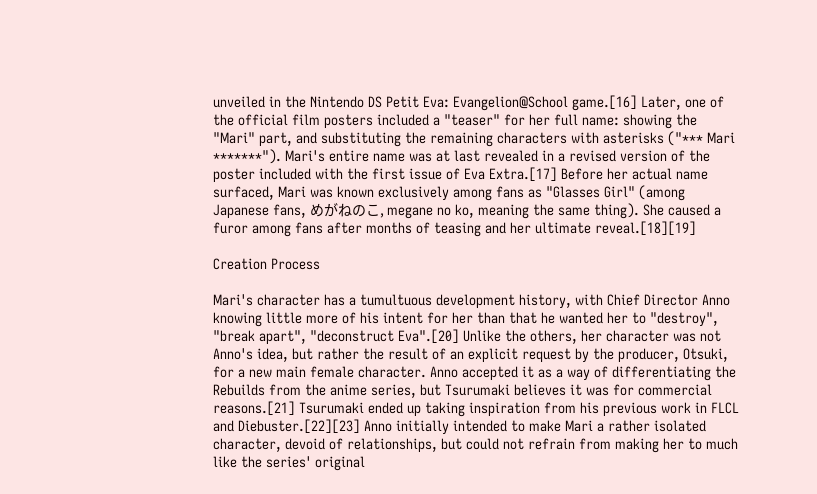unveiled in the Nintendo DS Petit Eva: Evangelion@School game.[16] Later, one of the official film posters included a "teaser" for her full name: showing the "Mari" part, and substituting the remaining characters with asterisks ("*** Mari *******"). Mari's entire name was at last revealed in a revised version of the poster included with the first issue of Eva Extra.[17] Before her actual name surfaced, Mari was known exclusively among fans as "Glasses Girl" (among Japanese fans, めがねのこ, megane no ko, meaning the same thing). She caused a furor among fans after months of teasing and her ultimate reveal.[18][19]

Creation Process

Mari's character has a tumultuous development history, with Chief Director Anno knowing little more of his intent for her than that he wanted her to "destroy", "break apart", "deconstruct Eva".[20] Unlike the others, her character was not Anno's idea, but rather the result of an explicit request by the producer, Otsuki, for a new main female character. Anno accepted it as a way of differentiating the Rebuilds from the anime series, but Tsurumaki believes it was for commercial reasons.[21] Tsurumaki ended up taking inspiration from his previous work in FLCL and Diebuster.[22][23] Anno initially intended to make Mari a rather isolated character, devoid of relationships, but could not refrain from making her to much like the series' original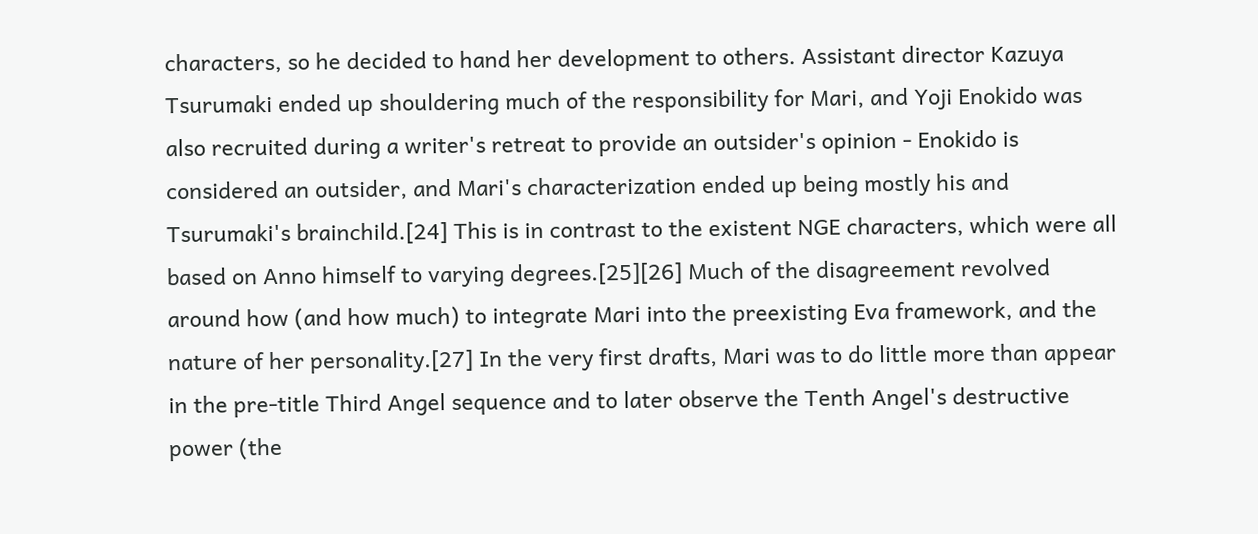characters, so he decided to hand her development to others. Assistant director Kazuya Tsurumaki ended up shouldering much of the responsibility for Mari, and Yoji Enokido was also recruited during a writer's retreat to provide an outsider's opinion - Enokido is considered an outsider, and Mari's characterization ended up being mostly his and Tsurumaki's brainchild.[24] This is in contrast to the existent NGE characters, which were all based on Anno himself to varying degrees.[25][26] Much of the disagreement revolved around how (and how much) to integrate Mari into the preexisting Eva framework, and the nature of her personality.[27] In the very first drafts, Mari was to do little more than appear in the pre-title Third Angel sequence and to later observe the Tenth Angel's destructive power (the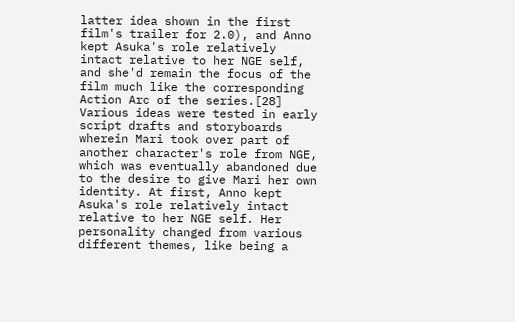latter idea shown in the first film's trailer for 2.0), and Anno kept Asuka's role relatively intact relative to her NGE self, and she'd remain the focus of the film much like the corresponding Action Arc of the series.[28] Various ideas were tested in early script drafts and storyboards wherein Mari took over part of another character's role from NGE, which was eventually abandoned due to the desire to give Mari her own identity. At first, Anno kept Asuka's role relatively intact relative to her NGE self. Her personality changed from various different themes, like being a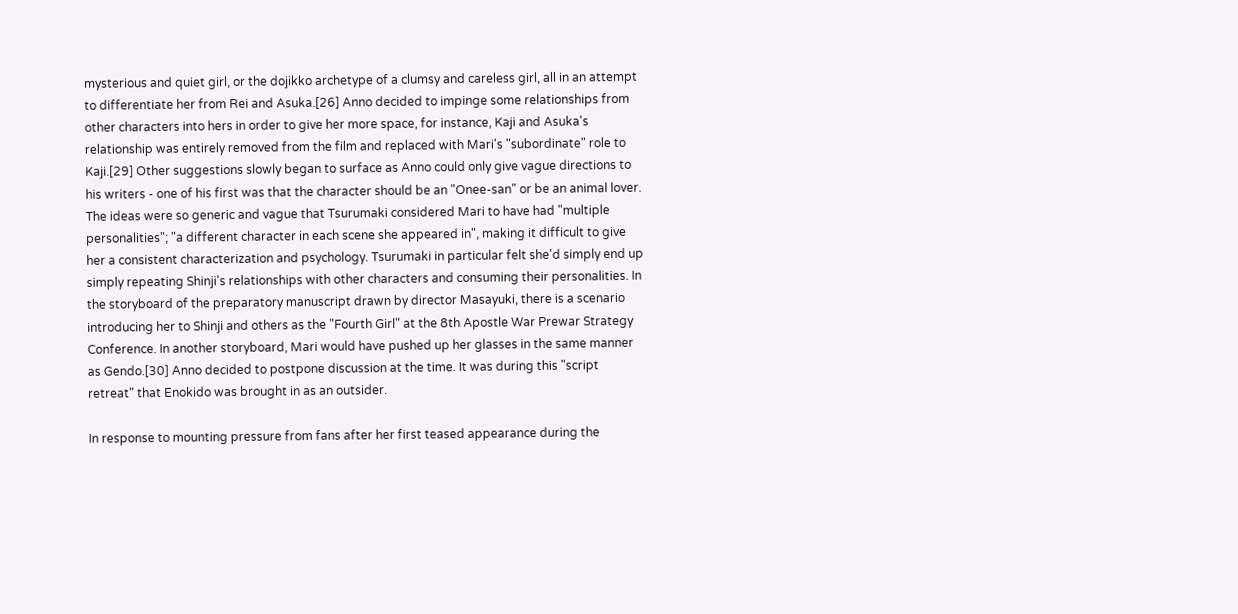mysterious and quiet girl, or the dojikko archetype of a clumsy and careless girl, all in an attempt to differentiate her from Rei and Asuka.[26] Anno decided to impinge some relationships from other characters into hers in order to give her more space, for instance, Kaji and Asuka's relationship was entirely removed from the film and replaced with Mari's "subordinate" role to Kaji.[29] Other suggestions slowly began to surface as Anno could only give vague directions to his writers - one of his first was that the character should be an "Onee-san" or be an animal lover. The ideas were so generic and vague that Tsurumaki considered Mari to have had "multiple personalities"; "a different character in each scene she appeared in", making it difficult to give her a consistent characterization and psychology. Tsurumaki in particular felt she'd simply end up simply repeating Shinji's relationships with other characters and consuming their personalities. In the storyboard of the preparatory manuscript drawn by director Masayuki, there is a scenario introducing her to Shinji and others as the "Fourth Girl" at the 8th Apostle War Prewar Strategy Conference. In another storyboard, Mari would have pushed up her glasses in the same manner as Gendo.[30] Anno decided to postpone discussion at the time. It was during this "script retreat" that Enokido was brought in as an outsider.

In response to mounting pressure from fans after her first teased appearance during the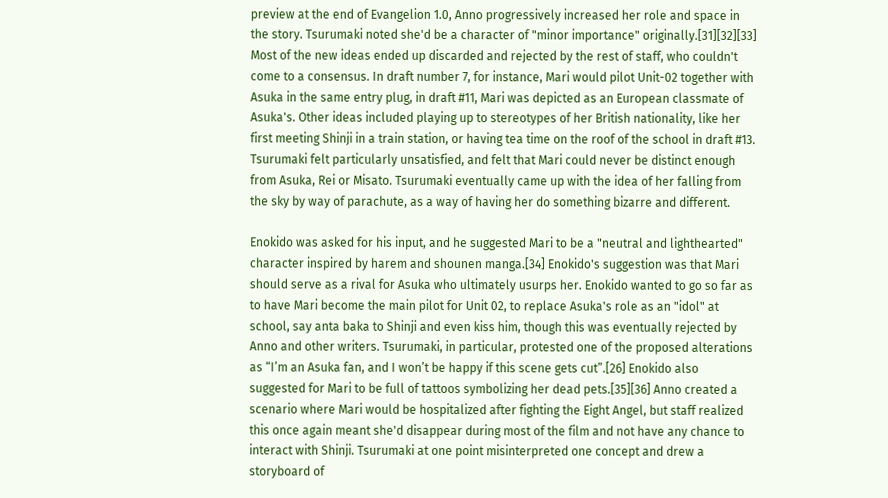preview at the end of Evangelion 1.0, Anno progressively increased her role and space in the story. Tsurumaki noted she'd be a character of "minor importance" originally.[31][32][33] Most of the new ideas ended up discarded and rejected by the rest of staff, who couldn't come to a consensus. In draft number 7, for instance, Mari would pilot Unit-02 together with Asuka in the same entry plug, in draft #11, Mari was depicted as an European classmate of Asuka's. Other ideas included playing up to stereotypes of her British nationality, like her first meeting Shinji in a train station, or having tea time on the roof of the school in draft #13. Tsurumaki felt particularly unsatisfied, and felt that Mari could never be distinct enough from Asuka, Rei or Misato. Tsurumaki eventually came up with the idea of her falling from the sky by way of parachute, as a way of having her do something bizarre and different.

Enokido was asked for his input, and he suggested Mari to be a "neutral and lighthearted" character inspired by harem and shounen manga.[34] Enokido's suggestion was that Mari should serve as a rival for Asuka who ultimately usurps her. Enokido wanted to go so far as to have Mari become the main pilot for Unit 02, to replace Asuka's role as an "idol" at school, say anta baka to Shinji and even kiss him, though this was eventually rejected by Anno and other writers. Tsurumaki, in particular, protested one of the proposed alterations as “I’m an Asuka fan, and I won’t be happy if this scene gets cut”.[26] Enokido also suggested for Mari to be full of tattoos symbolizing her dead pets.[35][36] Anno created a scenario where Mari would be hospitalized after fighting the Eight Angel, but staff realized this once again meant she'd disappear during most of the film and not have any chance to interact with Shinji. Tsurumaki at one point misinterpreted one concept and drew a storyboard of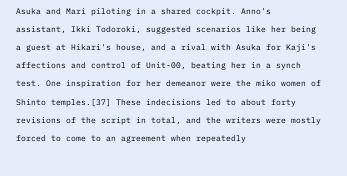Asuka and Mari piloting in a shared cockpit. Anno's assistant, Ikki Todoroki, suggested scenarios like her being a guest at Hikari's house, and a rival with Asuka for Kaji's affections and control of Unit-00, beating her in a synch test. One inspiration for her demeanor were the miko women of Shinto temples.[37] These indecisions led to about forty revisions of the script in total, and the writers were mostly forced to come to an agreement when repeatedly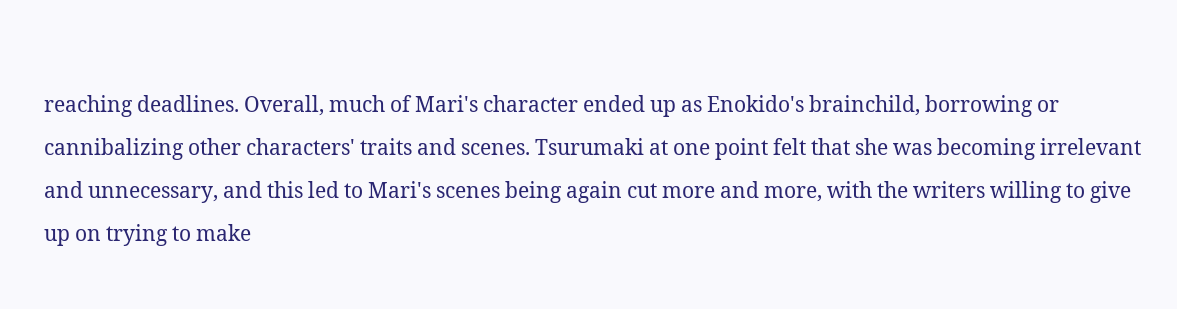reaching deadlines. Overall, much of Mari's character ended up as Enokido's brainchild, borrowing or cannibalizing other characters' traits and scenes. Tsurumaki at one point felt that she was becoming irrelevant and unnecessary, and this led to Mari's scenes being again cut more and more, with the writers willing to give up on trying to make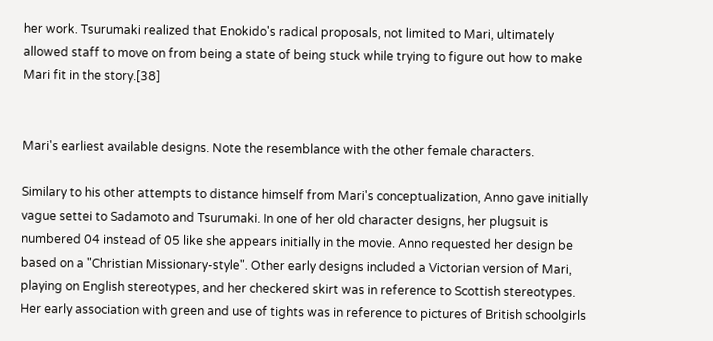her work. Tsurumaki realized that Enokido's radical proposals, not limited to Mari, ultimately allowed staff to move on from being a state of being stuck while trying to figure out how to make Mari fit in the story.[38]


Mari's earliest available designs. Note the resemblance with the other female characters.

Similary to his other attempts to distance himself from Mari's conceptualization, Anno gave initially vague settei to Sadamoto and Tsurumaki. In one of her old character designs, her plugsuit is numbered 04 instead of 05 like she appears initially in the movie. Anno requested her design be based on a "Christian Missionary-style". Other early designs included a Victorian version of Mari, playing on English stereotypes, and her checkered skirt was in reference to Scottish stereotypes. Her early association with green and use of tights was in reference to pictures of British schoolgirls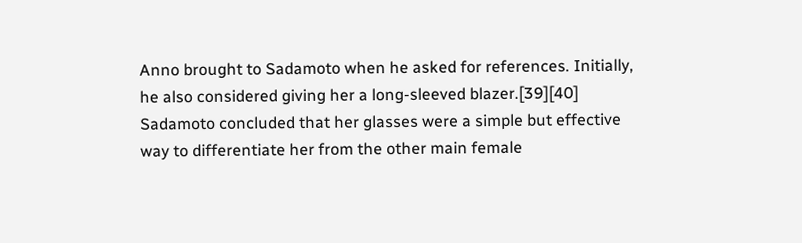Anno brought to Sadamoto when he asked for references. Initially, he also considered giving her a long-sleeved blazer.[39][40] Sadamoto concluded that her glasses were a simple but effective way to differentiate her from the other main female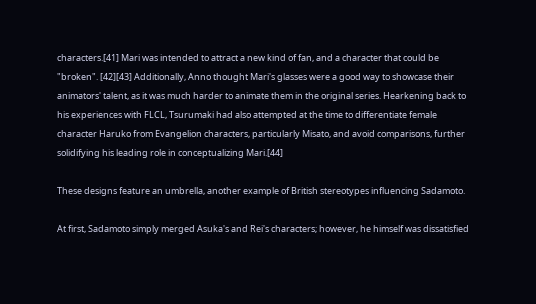characters.[41] Mari was intended to attract a new kind of fan, and a character that could be "broken". [42][43] Additionally, Anno thought Mari's glasses were a good way to showcase their animators' talent, as it was much harder to animate them in the original series. Hearkening back to his experiences with FLCL, Tsurumaki had also attempted at the time to differentiate female character Haruko from Evangelion characters, particularly Misato, and avoid comparisons, further solidifying his leading role in conceptualizing Mari.[44]

These designs feature an umbrella, another example of British stereotypes influencing Sadamoto.

At first, Sadamoto simply merged Asuka's and Rei's characters; however, he himself was dissatisfied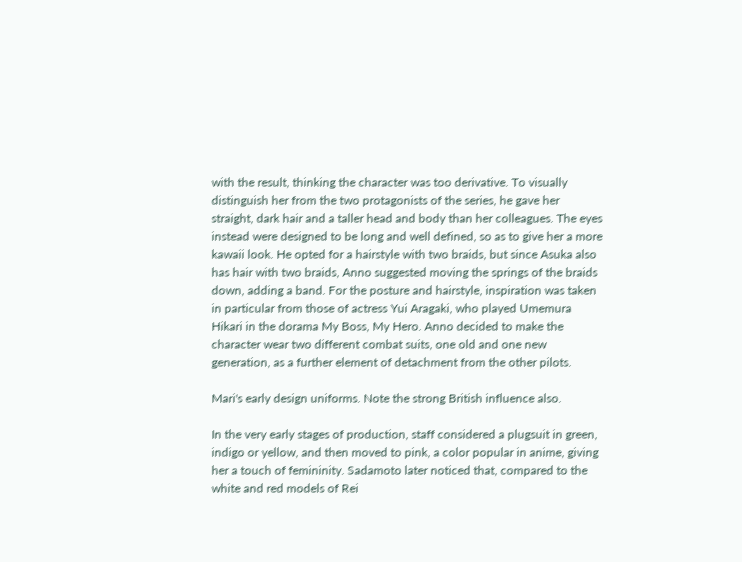with the result, thinking the character was too derivative. To visually distinguish her from the two protagonists of the series, he gave her straight, dark hair and a taller head and body than her colleagues. The eyes instead were designed to be long and well defined, so as to give her a more kawaii look. He opted for a hairstyle with two braids, but since Asuka also has hair with two braids, Anno suggested moving the springs of the braids down, adding a band. For the posture and hairstyle, inspiration was taken in particular from those of actress Yui Aragaki, who played Umemura Hikari in the dorama My Boss, My Hero. Anno decided to make the character wear two different combat suits, one old and one new generation, as a further element of detachment from the other pilots.

Mari's early design uniforms. Note the strong British influence also.

In the very early stages of production, staff considered a plugsuit in green, indigo or yellow, and then moved to pink, a color popular in anime, giving her a touch of femininity. Sadamoto later noticed that, compared to the white and red models of Rei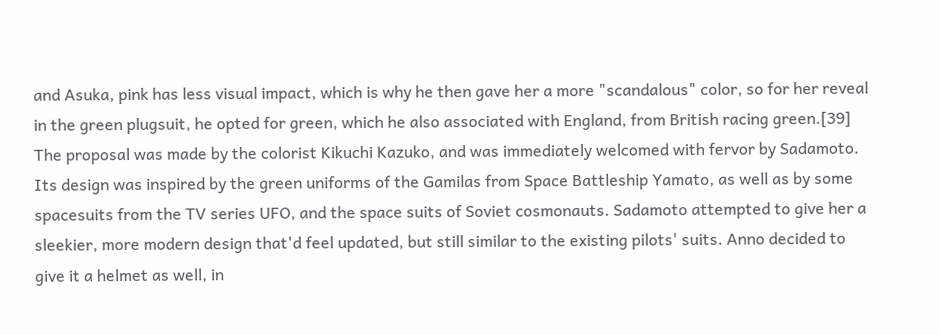and Asuka, pink has less visual impact, which is why he then gave her a more "scandalous" color, so for her reveal in the green plugsuit, he opted for green, which he also associated with England, from British racing green.[39] The proposal was made by the colorist Kikuchi Kazuko, and was immediately welcomed with fervor by Sadamoto. Its design was inspired by the green uniforms of the Gamilas from Space Battleship Yamato, as well as by some spacesuits from the TV series UFO, and the space suits of Soviet cosmonauts. Sadamoto attempted to give her a sleekier, more modern design that'd feel updated, but still similar to the existing pilots' suits. Anno decided to give it a helmet as well, in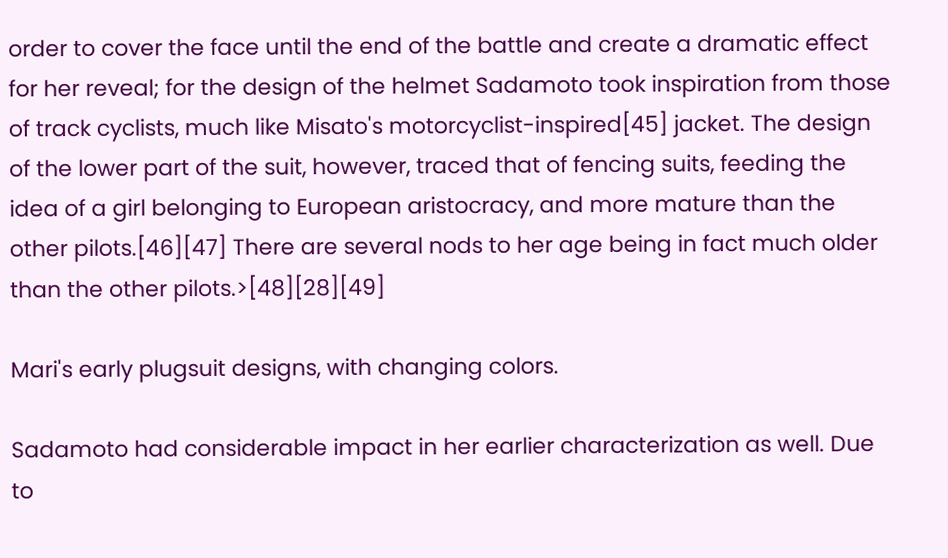order to cover the face until the end of the battle and create a dramatic effect for her reveal; for the design of the helmet Sadamoto took inspiration from those of track cyclists, much like Misato's motorcyclist-inspired[45] jacket. The design of the lower part of the suit, however, traced that of fencing suits, feeding the idea of a girl belonging to European aristocracy, and more mature than the other pilots.[46][47] There are several nods to her age being in fact much older than the other pilots.>[48][28][49]

Mari's early plugsuit designs, with changing colors.

Sadamoto had considerable impact in her earlier characterization as well. Due to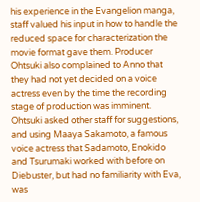his experience in the Evangelion manga, staff valued his input in how to handle the reduced space for characterization the movie format gave them. Producer Ohtsuki also complained to Anno that they had not yet decided on a voice actress even by the time the recording stage of production was imminent. Ohtsuki asked other staff for suggestions, and using Maaya Sakamoto, a famous voice actress that Sadamoto, Enokido and Tsurumaki worked with before on Diebuster, but had no familiarity with Eva, was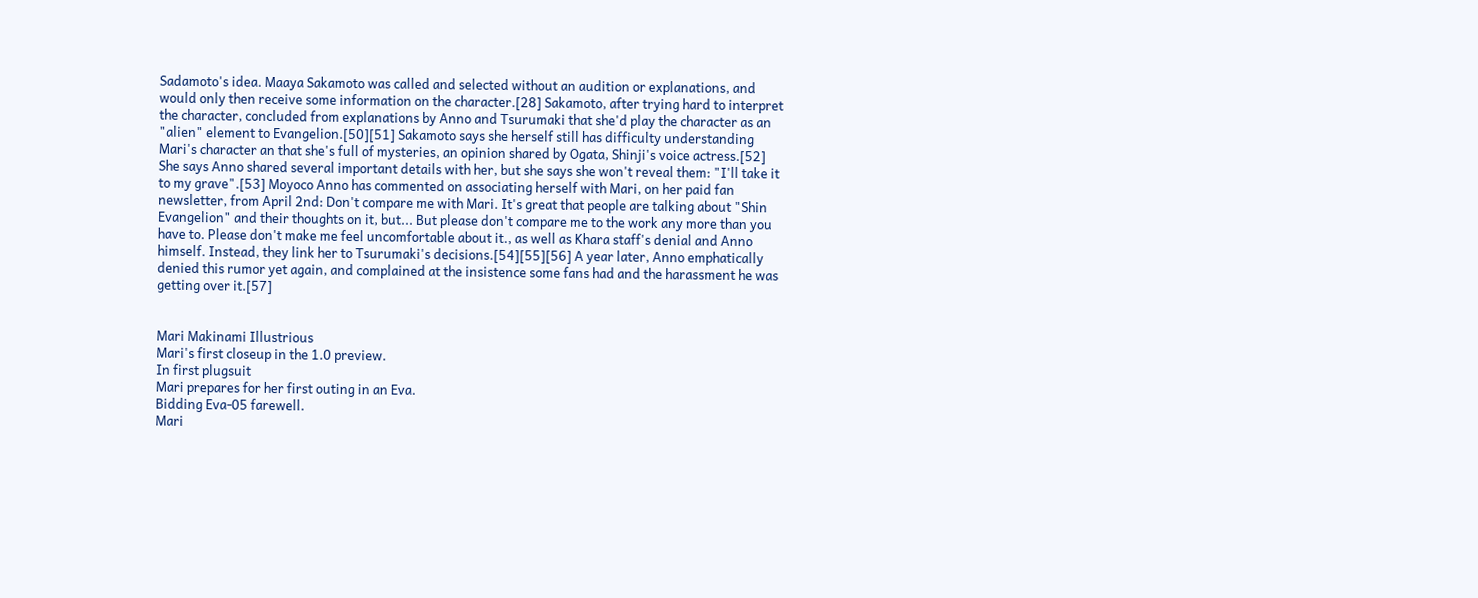Sadamoto's idea. Maaya Sakamoto was called and selected without an audition or explanations, and would only then receive some information on the character.[28] Sakamoto, after trying hard to interpret the character, concluded from explanations by Anno and Tsurumaki that she'd play the character as an "alien" element to Evangelion.[50][51] Sakamoto says she herself still has difficulty understanding Mari's character an that she's full of mysteries, an opinion shared by Ogata, Shinji's voice actress.[52] She says Anno shared several important details with her, but she says she won't reveal them: "I'll take it to my grave".[53] Moyoco Anno has commented on associating herself with Mari, on her paid fan newsletter, from April 2nd: Don't compare me with Mari. It's great that people are talking about "Shin Evangelion" and their thoughts on it, but... But please don't compare me to the work any more than you have to. Please don't make me feel uncomfortable about it., as well as Khara staff's denial and Anno himself. Instead, they link her to Tsurumaki's decisions.[54][55][56] A year later, Anno emphatically denied this rumor yet again, and complained at the insistence some fans had and the harassment he was getting over it.[57]


Mari Makinami Illustrious
Mari's first closeup in the 1.0 preview.
In first plugsuit
Mari prepares for her first outing in an Eva.
Bidding Eva-05 farewell.
Mari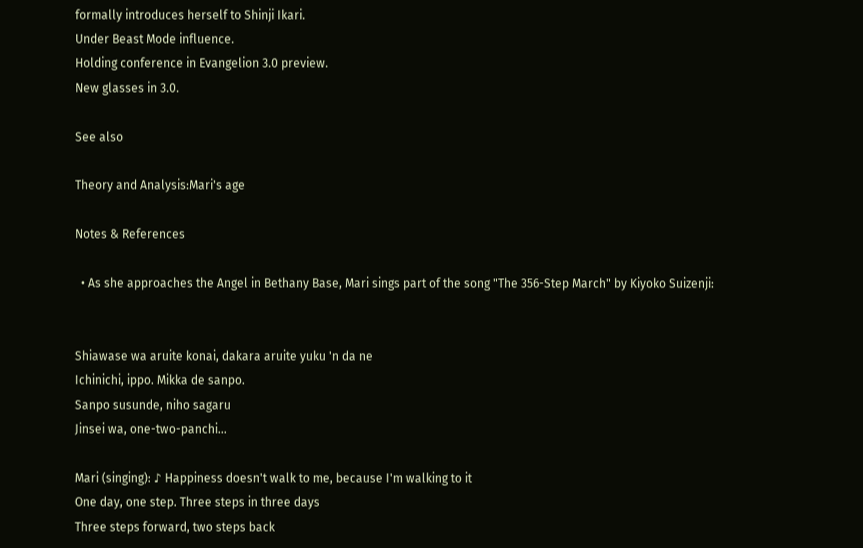formally introduces herself to Shinji Ikari.
Under Beast Mode influence.
Holding conference in Evangelion 3.0 preview.
New glasses in 3.0.

See also

Theory and Analysis:Mari's age

Notes & References

  • As she approaches the Angel in Bethany Base, Mari sings part of the song "The 356-Step March" by Kiyoko Suizenji:


Shiawase wa aruite konai, dakara aruite yuku 'n da ne
Ichinichi, ippo. Mikka de sanpo.
Sanpo susunde, niho sagaru
Jinsei wa, one-two-panchi...

Mari (singing): ♪ Happiness doesn't walk to me, because I'm walking to it
One day, one step. Three steps in three days
Three steps forward, two steps back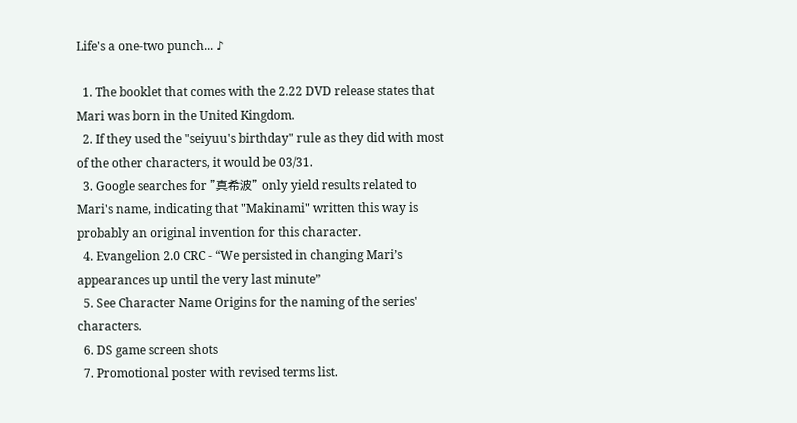Life's a one-two punch... ♪

  1. The booklet that comes with the 2.22 DVD release states that Mari was born in the United Kingdom.
  2. If they used the "seiyuu's birthday" rule as they did with most of the other characters, it would be 03/31.
  3. Google searches for "真希波" only yield results related to Mari's name, indicating that "Makinami" written this way is probably an original invention for this character.
  4. Evangelion 2.0 CRC - “We persisted in changing Mari’s appearances up until the very last minute”
  5. See Character Name Origins for the naming of the series' characters.
  6. DS game screen shots
  7. Promotional poster with revised terms list.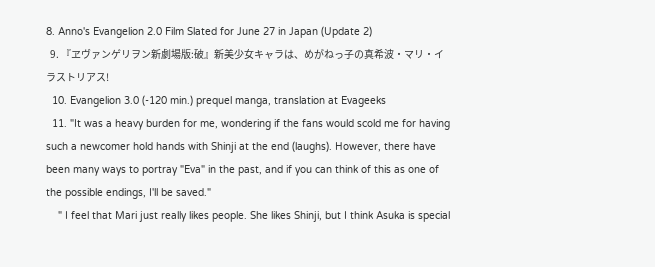8. Anno's Evangelion 2.0 Film Slated for June 27 in Japan (Update 2)
  9. 『ヱヴァンゲリヲン新劇場版:破』新美少女キャラは、めがねっ子の真希波・マリ・イラストリアス!
  10. Evangelion 3.0 (-120 min.) prequel manga, translation at Evageeks
  11. "It was a heavy burden for me, wondering if the fans would scold me for having such a newcomer hold hands with Shinji at the end (laughs). However, there have been many ways to portray "Eva" in the past, and if you can think of this as one of the possible endings, I'll be saved."
    " I feel that Mari just really likes people. She likes Shinji, but I think Asuka is special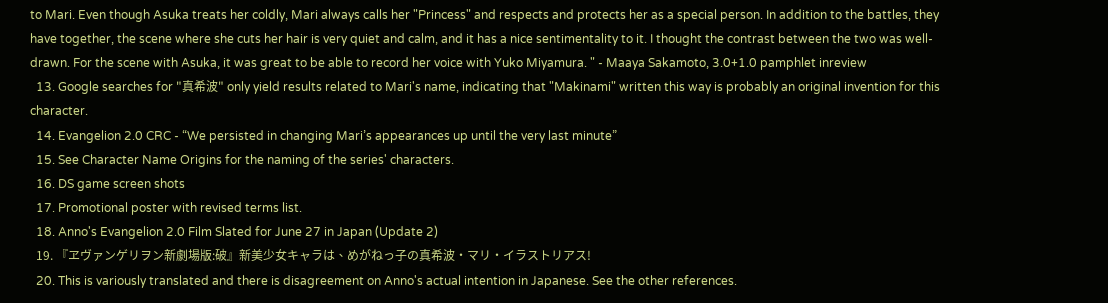to Mari. Even though Asuka treats her coldly, Mari always calls her "Princess" and respects and protects her as a special person. In addition to the battles, they have together, the scene where she cuts her hair is very quiet and calm, and it has a nice sentimentality to it. I thought the contrast between the two was well-drawn. For the scene with Asuka, it was great to be able to record her voice with Yuko Miyamura. " - Maaya Sakamoto, 3.0+1.0 pamphlet inreview
  13. Google searches for "真希波" only yield results related to Mari's name, indicating that "Makinami" written this way is probably an original invention for this character.
  14. Evangelion 2.0 CRC - “We persisted in changing Mari’s appearances up until the very last minute”
  15. See Character Name Origins for the naming of the series' characters.
  16. DS game screen shots
  17. Promotional poster with revised terms list.
  18. Anno's Evangelion 2.0 Film Slated for June 27 in Japan (Update 2)
  19. 『ヱヴァンゲリヲン新劇場版:破』新美少女キャラは、めがねっ子の真希波・マリ・イラストリアス!
  20. This is variously translated and there is disagreement on Anno's actual intention in Japanese. See the other references.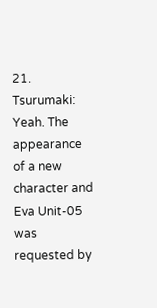21. Tsurumaki: Yeah. The appearance of a new character and Eva Unit-05 was requested by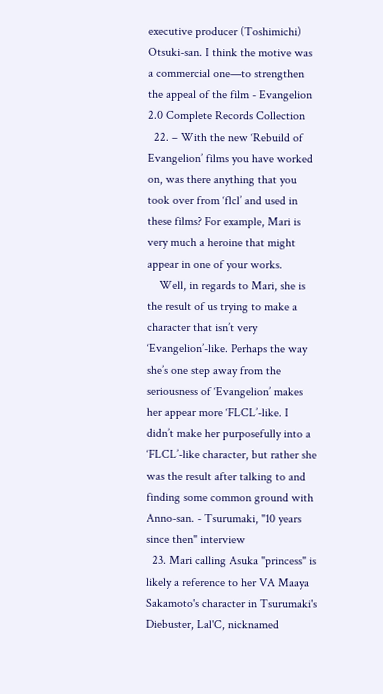executive producer (Toshimichi) Otsuki-san. I think the motive was a commercial one—to strengthen the appeal of the film - Evangelion 2.0 Complete Records Collection
  22. – With the new ‘Rebuild of Evangelion’ films you have worked on, was there anything that you took over from ‘flcl’ and used in these films? For example, Mari is very much a heroine that might appear in one of your works.
    Well, in regards to Mari, she is the result of us trying to make a character that isn’t very ‘Evangelion’-like. Perhaps the way she’s one step away from the seriousness of ‘Evangelion’ makes her appear more ‘FLCL’-like. I didn’t make her purposefully into a ‘FLCL’-like character, but rather she was the result after talking to and finding some common ground with Anno-san. - Tsurumaki, "10 years since then" interview
  23. Mari calling Asuka "princess" is likely a reference to her VA Maaya Sakamoto's character in Tsurumaki's Diebuster, Lal'C, nicknamed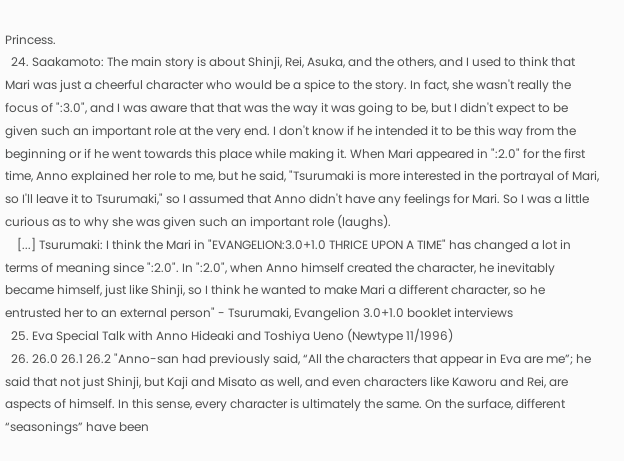Princess.
  24. Saakamoto: The main story is about Shinji, Rei, Asuka, and the others, and I used to think that Mari was just a cheerful character who would be a spice to the story. In fact, she wasn't really the focus of ":3.0", and I was aware that that was the way it was going to be, but I didn't expect to be given such an important role at the very end. I don't know if he intended it to be this way from the beginning or if he went towards this place while making it. When Mari appeared in ":2.0" for the first time, Anno explained her role to me, but he said, "Tsurumaki is more interested in the portrayal of Mari, so I'll leave it to Tsurumaki," so I assumed that Anno didn't have any feelings for Mari. So I was a little curious as to why she was given such an important role (laughs).
    [...] Tsurumaki: I think the Mari in "EVANGELION:3.0+1.0 THRICE UPON A TIME" has changed a lot in terms of meaning since ":2.0". In ":2.0", when Anno himself created the character, he inevitably became himself, just like Shinji, so I think he wanted to make Mari a different character, so he entrusted her to an external person" - Tsurumaki, Evangelion 3.0+1.0 booklet interviews
  25. Eva Special Talk with Anno Hideaki and Toshiya Ueno (Newtype 11/1996)
  26. 26.0 26.1 26.2 "Anno-san had previously said, “All the characters that appear in Eva are me”; he said that not just Shinji, but Kaji and Misato as well, and even characters like Kaworu and Rei, are aspects of himself. In this sense, every character is ultimately the same. On the surface, different “seasonings” have been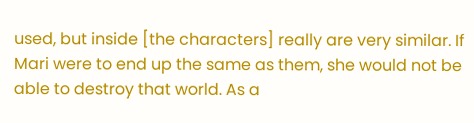used, but inside [the characters] really are very similar. If Mari were to end up the same as them, she would not be able to destroy that world. As a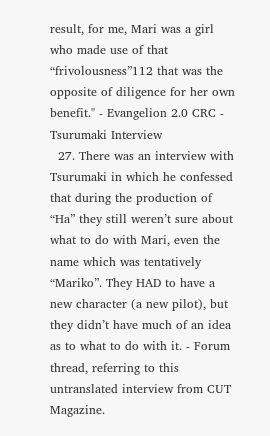result, for me, Mari was a girl who made use of that “frivolousness”112 that was the opposite of diligence for her own benefit." - Evangelion 2.0 CRC - Tsurumaki Interview
  27. There was an interview with Tsurumaki in which he confessed that during the production of “Ha” they still weren’t sure about what to do with Mari, even the name which was tentatively “Mariko”. They HAD to have a new character (a new pilot), but they didn’t have much of an idea as to what to do with it. - Forum thread, referring to this untranslated interview from CUT Magazine.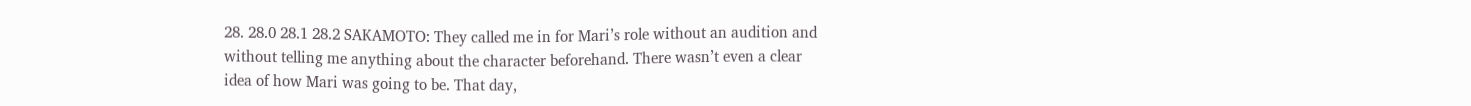28. 28.0 28.1 28.2 SAKAMOTO: They called me in for Mari’s role without an audition and without telling me anything about the character beforehand. There wasn’t even a clear idea of how Mari was going to be. That day,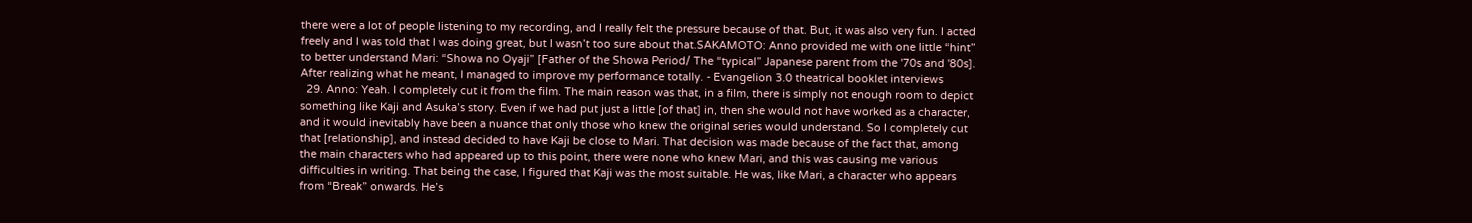there were a lot of people listening to my recording, and I really felt the pressure because of that. But, it was also very fun. I acted freely and I was told that I was doing great, but I wasn’t too sure about that.SAKAMOTO: Anno provided me with one little “hint” to better understand Mari: “Showa no Oyaji” [Father of the Showa Period/ The “typical” Japanese parent from the '70s and '80s]. After realizing what he meant, I managed to improve my performance totally. - Evangelion 3.0 theatrical booklet interviews
  29. Anno: Yeah. I completely cut it from the film. The main reason was that, in a film, there is simply not enough room to depict something like Kaji and Asuka’s story. Even if we had put just a little [of that] in, then she would not have worked as a character, and it would inevitably have been a nuance that only those who knew the original series would understand. So I completely cut that [relationship], and instead decided to have Kaji be close to Mari. That decision was made because of the fact that, among the main characters who had appeared up to this point, there were none who knew Mari, and this was causing me various difficulties in writing. That being the case, I figured that Kaji was the most suitable. He was, like Mari, a character who appears from “Break” onwards. He’s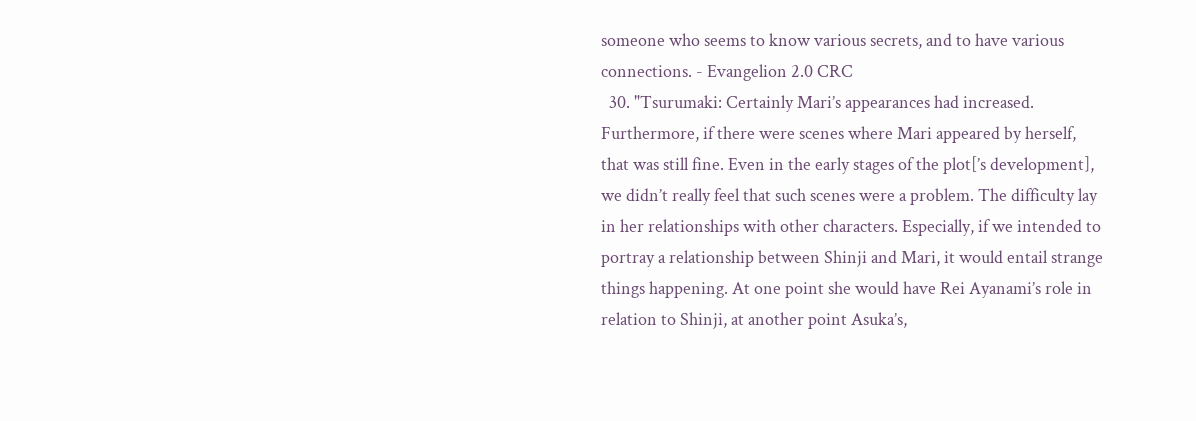someone who seems to know various secrets, and to have various connections. - Evangelion 2.0 CRC
  30. "Tsurumaki: Certainly Mari’s appearances had increased. Furthermore, if there were scenes where Mari appeared by herself, that was still fine. Even in the early stages of the plot[’s development], we didn’t really feel that such scenes were a problem. The difficulty lay in her relationships with other characters. Especially, if we intended to portray a relationship between Shinji and Mari, it would entail strange things happening. At one point she would have Rei Ayanami’s role in relation to Shinji, at another point Asuka’s,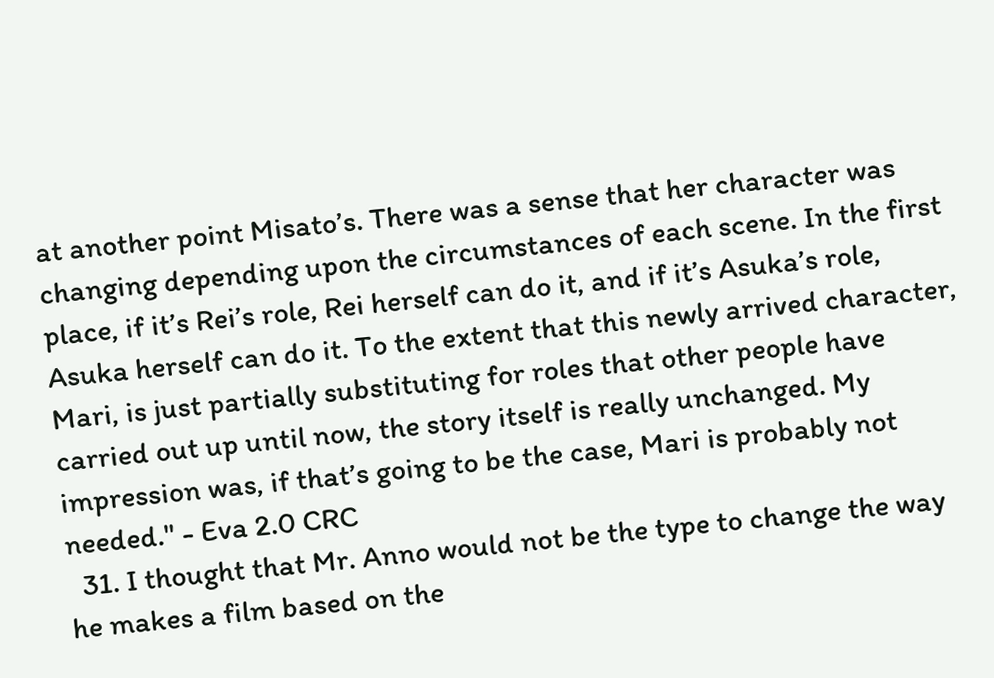at another point Misato’s. There was a sense that her character was changing depending upon the circumstances of each scene. In the first place, if it’s Rei’s role, Rei herself can do it, and if it’s Asuka’s role, Asuka herself can do it. To the extent that this newly arrived character, Mari, is just partially substituting for roles that other people have carried out up until now, the story itself is really unchanged. My impression was, if that’s going to be the case, Mari is probably not needed." - Eva 2.0 CRC
  31. I thought that Mr. Anno would not be the type to change the way he makes a film based on the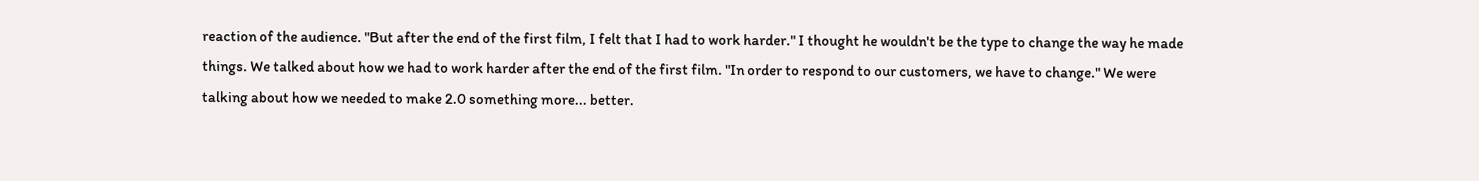reaction of the audience. "But after the end of the first film, I felt that I had to work harder." I thought he wouldn't be the type to change the way he made things. We talked about how we had to work harder after the end of the first film. "In order to respond to our customers, we have to change." We were talking about how we needed to make 2.0 something more... better.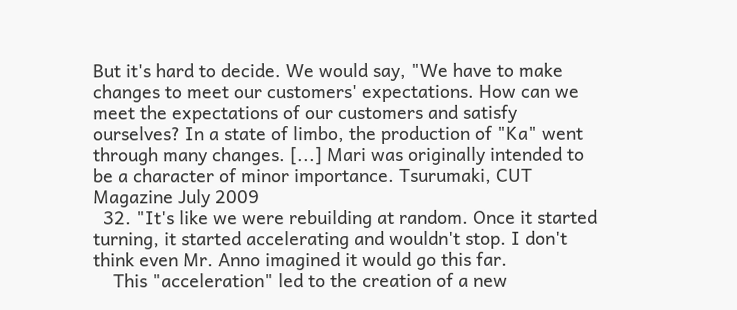But it's hard to decide. We would say, "We have to make changes to meet our customers' expectations. How can we meet the expectations of our customers and satisfy ourselves? In a state of limbo, the production of "Ka" went through many changes. [...] Mari was originally intended to be a character of minor importance. Tsurumaki, CUT Magazine July 2009
  32. "It's like we were rebuilding at random. Once it started turning, it started accelerating and wouldn't stop. I don't think even Mr. Anno imagined it would go this far.
    This "acceleration" led to the creation of a new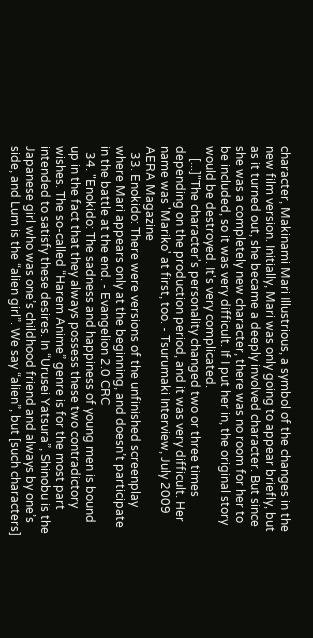character, Makinami Mari Illustrious, a symbol of the changes in the new film version. Initially, Mari was only going to appear briefly, but as it turned out, she became a deeply involved character. But since she was a completely new character, there was no room for her to be included, so it was very difficult. If I put her in, the original story would be destroyed. It's very complicated.
    [...]"The character's personality changed two or three times depending on the production period, and it was very difficult. Her name was 'Mariko' at first, too. - Tsurumaki Interview, July 2009 AERA Magazine
  33. Enokido: There were versions of the unfinished screenplay where Mari appears only at the beginning, and doesn’t participate in the battle at the end. - Evangelion 2.0 CRC
  34. "Enokido: The sadness and happiness of young men is bound up in the fact that they always possess these two contradictory wishes. The so-called “Harem Anime” genre is for the most part intended to satisfy these desires. In “Urusei Yatsura”, Shinobu is the Japanese girl who was one’s childhood friend and always by one’s side, and Lum is the “alien girl”. We say “alien”, but [such characters]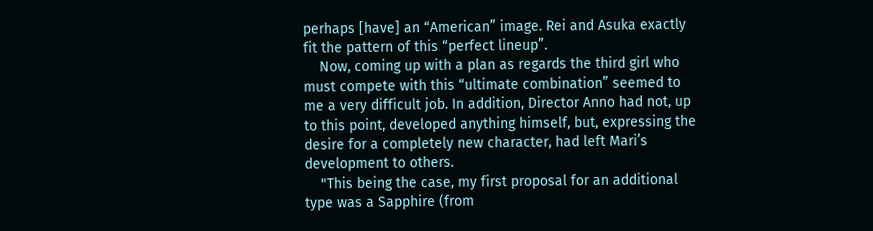perhaps [have] an “American” image. Rei and Asuka exactly fit the pattern of this “perfect lineup”.
    Now, coming up with a plan as regards the third girl who must compete with this “ultimate combination” seemed to me a very difficult job. In addition, Director Anno had not, up to this point, developed anything himself, but, expressing the desire for a completely new character, had left Mari’s development to others.
    "This being the case, my first proposal for an additional type was a Sapphire (from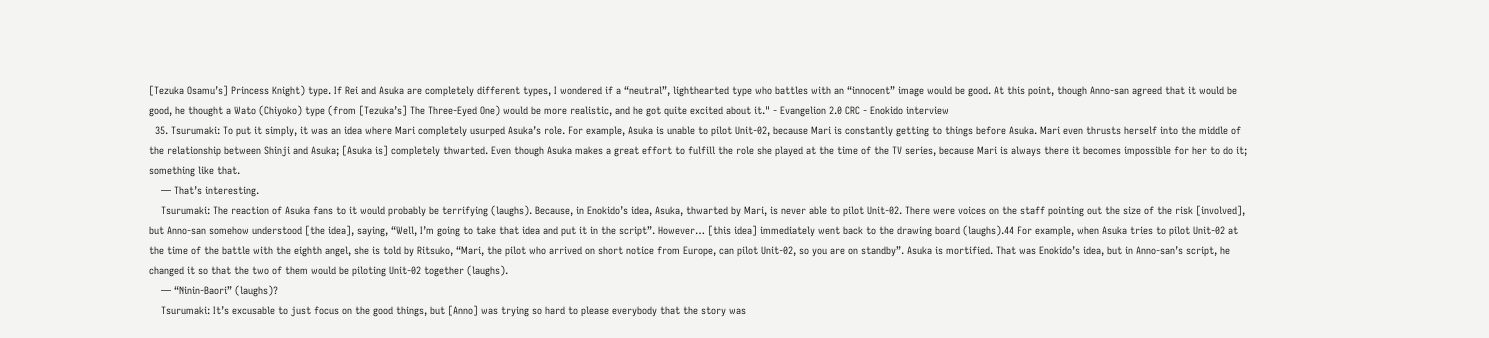[Tezuka Osamu’s] Princess Knight) type. If Rei and Asuka are completely different types, I wondered if a “neutral”, lighthearted type who battles with an “innocent” image would be good. At this point, though Anno-san agreed that it would be good, he thought a Wato (Chiyoko) type (from [Tezuka’s] The Three-Eyed One) would be more realistic, and he got quite excited about it." - Evangelion 2.0 CRC - Enokido interview
  35. Tsurumaki: To put it simply, it was an idea where Mari completely usurped Asuka’s role. For example, Asuka is unable to pilot Unit-02, because Mari is constantly getting to things before Asuka. Mari even thrusts herself into the middle of the relationship between Shinji and Asuka; [Asuka is] completely thwarted. Even though Asuka makes a great effort to fulfill the role she played at the time of the TV series, because Mari is always there it becomes impossible for her to do it; something like that.
    — That’s interesting.
    Tsurumaki: The reaction of Asuka fans to it would probably be terrifying (laughs). Because, in Enokido’s idea, Asuka, thwarted by Mari, is never able to pilot Unit-02. There were voices on the staff pointing out the size of the risk [involved], but Anno-san somehow understood [the idea], saying, “Well, I’m going to take that idea and put it in the script”. However… [this idea] immediately went back to the drawing board (laughs).44 For example, when Asuka tries to pilot Unit-02 at the time of the battle with the eighth angel, she is told by Ritsuko, “Mari, the pilot who arrived on short notice from Europe, can pilot Unit-02, so you are on standby”. Asuka is mortified. That was Enokido’s idea, but in Anno-san’s script, he changed it so that the two of them would be piloting Unit-02 together (laughs).
    — “Ninin-Baori” (laughs)?
    Tsurumaki: It’s excusable to just focus on the good things, but [Anno] was trying so hard to please everybody that the story was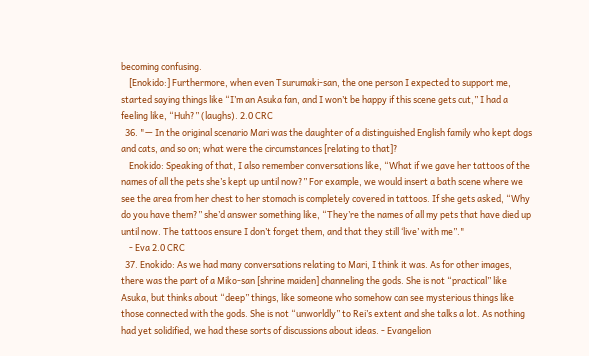becoming confusing.
    [Enokido:] Furthermore, when even Tsurumaki-san, the one person I expected to support me, started saying things like “I’m an Asuka fan, and I won’t be happy if this scene gets cut,” I had a feeling like, “Huh?” (laughs). 2.0 CRC
  36. "— In the original scenario Mari was the daughter of a distinguished English family who kept dogs and cats, and so on; what were the circumstances [relating to that]?
    Enokido: Speaking of that, I also remember conversations like, “What if we gave her tattoos of the names of all the pets she’s kept up until now?” For example, we would insert a bath scene where we see the area from her chest to her stomach is completely covered in tattoos. If she gets asked, “Why do you have them?” she’d answer something like, “They’re the names of all my pets that have died up until now. The tattoos ensure I don’t forget them, and that they still ‘live’ with me”."
    - Eva 2.0 CRC
  37. Enokido: As we had many conversations relating to Mari, I think it was. As for other images, there was the part of a Miko-san [shrine maiden] channeling the gods. She is not “practical” like Asuka, but thinks about “deep” things, like someone who somehow can see mysterious things like those connected with the gods. She is not “unworldly” to Rei’s extent and she talks a lot. As nothing had yet solidified, we had these sorts of discussions about ideas. - Evangelion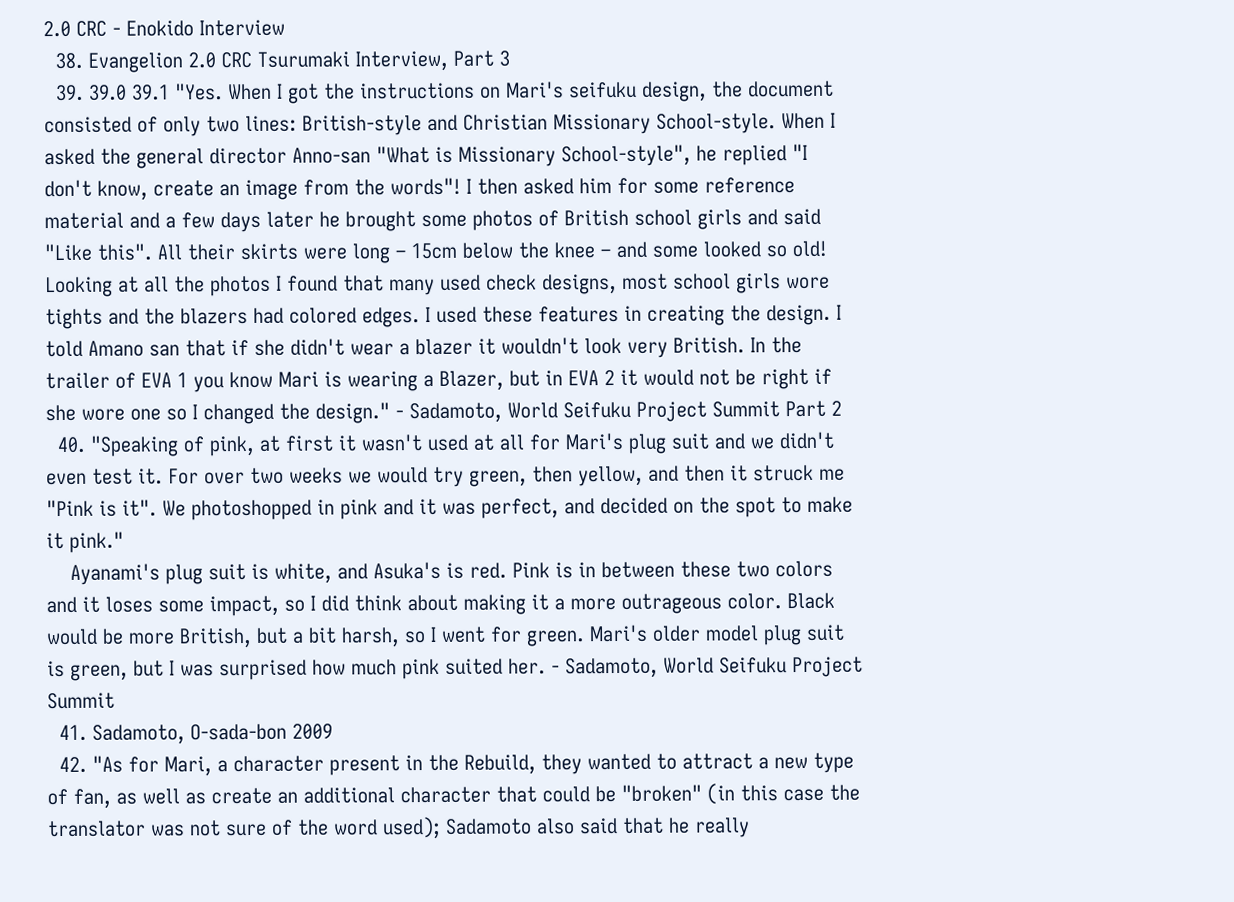2.0 CRC - Enokido Interview
  38. Evangelion 2.0 CRC Tsurumaki Interview, Part 3
  39. 39.0 39.1 "Yes. When I got the instructions on Mari's seifuku design, the document consisted of only two lines: British-style and Christian Missionary School-style. When I asked the general director Anno-san "What is Missionary School-style", he replied "I don't know, create an image from the words"! I then asked him for some reference material and a few days later he brought some photos of British school girls and said "Like this". All their skirts were long – 15cm below the knee – and some looked so old! Looking at all the photos I found that many used check designs, most school girls wore tights and the blazers had colored edges. I used these features in creating the design. I told Amano san that if she didn't wear a blazer it wouldn't look very British. In the trailer of EVA 1 you know Mari is wearing a Blazer, but in EVA 2 it would not be right if she wore one so I changed the design." - Sadamoto, World Seifuku Project Summit Part 2
  40. "Speaking of pink, at first it wasn't used at all for Mari's plug suit and we didn't even test it. For over two weeks we would try green, then yellow, and then it struck me "Pink is it". We photoshopped in pink and it was perfect, and decided on the spot to make it pink."
    Ayanami's plug suit is white, and Asuka's is red. Pink is in between these two colors and it loses some impact, so I did think about making it a more outrageous color. Black would be more British, but a bit harsh, so I went for green. Mari's older model plug suit is green, but I was surprised how much pink suited her. - Sadamoto, World Seifuku Project Summit
  41. Sadamoto, O-sada-bon 2009
  42. "As for Mari, a character present in the Rebuild, they wanted to attract a new type of fan, as well as create an additional character that could be "broken" (in this case the translator was not sure of the word used); Sadamoto also said that he really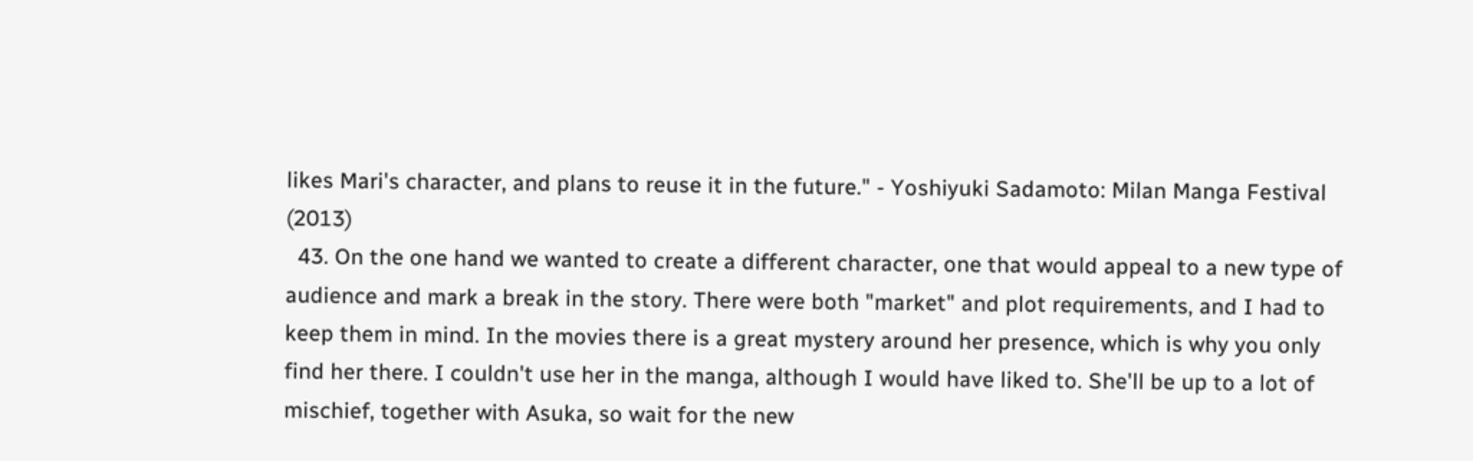likes Mari's character, and plans to reuse it in the future." - Yoshiyuki Sadamoto: Milan Manga Festival (2013)
  43. On the one hand we wanted to create a different character, one that would appeal to a new type of audience and mark a break in the story. There were both "market" and plot requirements, and I had to keep them in mind. In the movies there is a great mystery around her presence, which is why you only find her there. I couldn't use her in the manga, although I would have liked to. She'll be up to a lot of mischief, together with Asuka, so wait for the new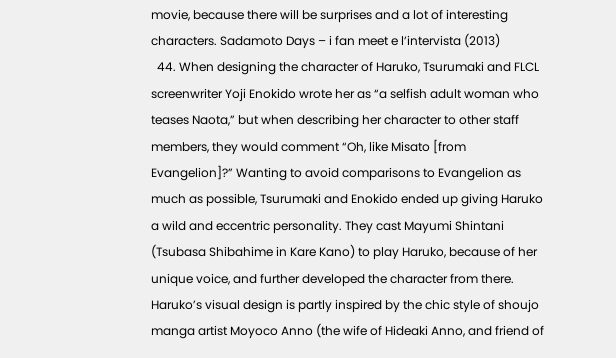movie, because there will be surprises and a lot of interesting characters. Sadamoto Days – i fan meet e l’intervista (2013)
  44. When designing the character of Haruko, Tsurumaki and FLCL screenwriter Yoji Enokido wrote her as “a selfish adult woman who teases Naota,” but when describing her character to other staff members, they would comment “Oh, like Misato [from Evangelion]?” Wanting to avoid comparisons to Evangelion as much as possible, Tsurumaki and Enokido ended up giving Haruko a wild and eccentric personality. They cast Mayumi Shintani (Tsubasa Shibahime in Kare Kano) to play Haruko, because of her unique voice, and further developed the character from there. Haruko’s visual design is partly inspired by the chic style of shoujo manga artist Moyoco Anno (the wife of Hideaki Anno, and friend of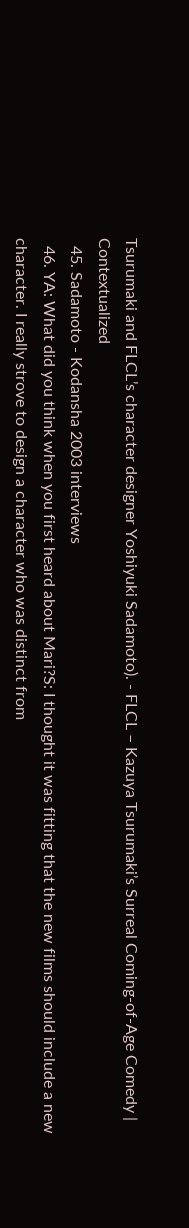Tsurumaki and FLCL’s character designer Yoshiyuki Sadamoto). - FLCL – Kazuya Tsurumaki’s Surreal Coming-of-Age Comedy | Contextualized
  45. Sadamoto - Kodansha 2003 interviews
  46. YA: What did you think when you first heard about Mari?S: I thought it was fitting that the new films should include a new character. I really strove to design a character who was distinct from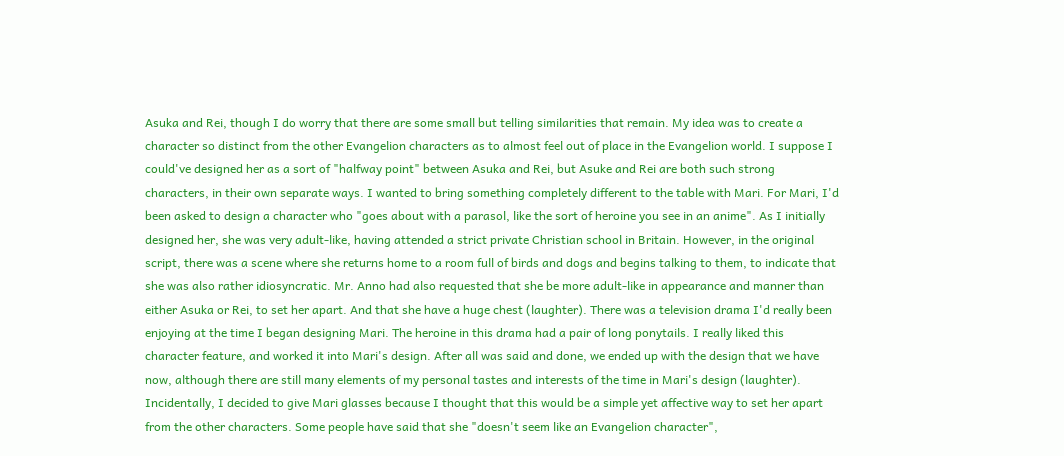Asuka and Rei, though I do worry that there are some small but telling similarities that remain. My idea was to create a character so distinct from the other Evangelion characters as to almost feel out of place in the Evangelion world. I suppose I could've designed her as a sort of "halfway point" between Asuka and Rei, but Asuke and Rei are both such strong characters, in their own separate ways. I wanted to bring something completely different to the table with Mari. For Mari, I'd been asked to design a character who "goes about with a parasol, like the sort of heroine you see in an anime". As I initially designed her, she was very adult-like, having attended a strict private Christian school in Britain. However, in the original script, there was a scene where she returns home to a room full of birds and dogs and begins talking to them, to indicate that she was also rather idiosyncratic. Mr. Anno had also requested that she be more adult-like in appearance and manner than either Asuka or Rei, to set her apart. And that she have a huge chest (laughter). There was a television drama I'd really been enjoying at the time I began designing Mari. The heroine in this drama had a pair of long ponytails. I really liked this character feature, and worked it into Mari's design. After all was said and done, we ended up with the design that we have now, although there are still many elements of my personal tastes and interests of the time in Mari's design (laughter). Incidentally, I decided to give Mari glasses because I thought that this would be a simple yet affective way to set her apart from the other characters. Some people have said that she "doesn't seem like an Evangelion character",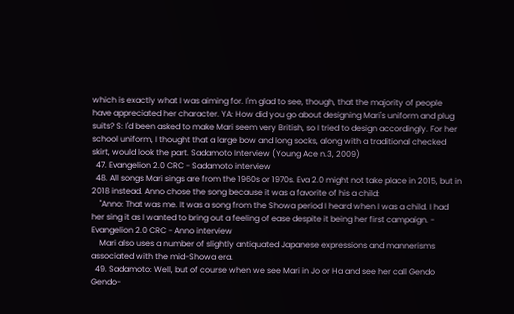which is exactly what I was aiming for. I'm glad to see, though, that the majority of people have appreciated her character. YA: How did you go about designing Mari's uniform and plug suits? S: I'd been asked to make Mari seem very British, so I tried to design accordingly. For her school uniform, I thought that a large bow and long socks, along with a traditional checked skirt, would look the part. Sadamoto Interview (Young Ace n.3, 2009)
  47. Evangelion 2.0 CRC - Sadamoto interview
  48. All songs Mari sings are from the 1960s or 1970s. Eva 2.0 might not take place in 2015, but in 2018 instead. Anno chose the song because it was a favorite of his a child:
    "Anno: That was me. It was a song from the Showa period I heard when I was a child. I had her sing it as I wanted to bring out a feeling of ease despite it being her first campaign. - Evangelion 2.0 CRC - Anno interview
    Mari also uses a number of slightly antiquated Japanese expressions and mannerisms associated with the mid-Showa era.
  49. Sadamoto: Well, but of course when we see Mari in Jo or Ha and see her call Gendo Gendo-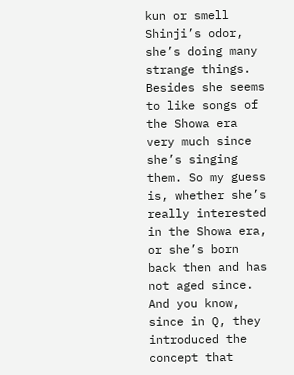kun or smell Shinji’s odor, she’s doing many strange things. Besides she seems to like songs of the Showa era very much since she’s singing them. So my guess is, whether she’s really interested in the Showa era, or she’s born back then and has not aged since. And you know, since in Q, they introduced the concept that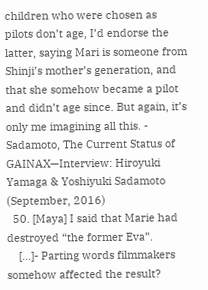children who were chosen as pilots don’t age, I’d endorse the latter, saying Mari is someone from Shinji’s mother’s generation, and that she somehow became a pilot and didn’t age since. But again, it’s only me imagining all this. - Sadamoto, The Current Status of GAINAX—Interview: Hiroyuki Yamaga & Yoshiyuki Sadamoto (September, 2016)
  50. [Maya] I said that Marie had destroyed “the former Eva”.
    [...]- Parting words filmmakers somehow affected the result?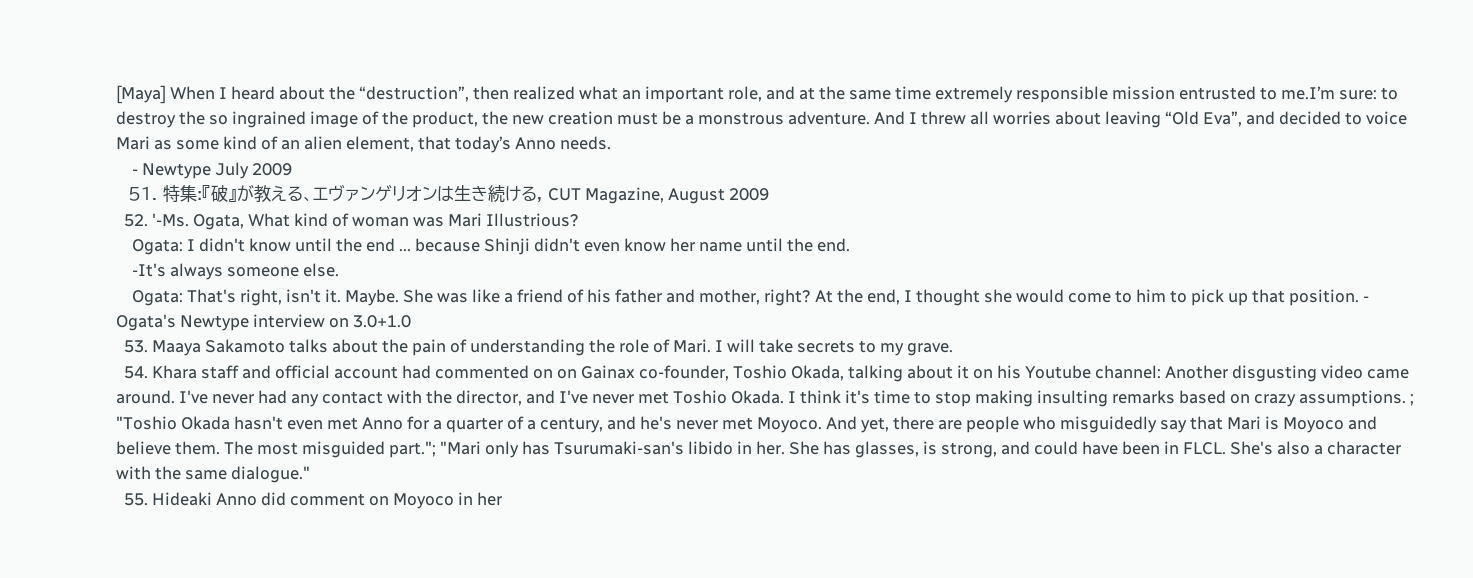[Maya] When I heard about the “destruction”, then realized what an important role, and at the same time extremely responsible mission entrusted to me.I’m sure: to destroy the so ingrained image of the product, the new creation must be a monstrous adventure. And I threw all worries about leaving “Old Eva”, and decided to voice Mari as some kind of an alien element, that today’s Anno needs.
    - Newtype July 2009
  51. 特集:『破』が教える、エヴァンゲリオンは生き続ける, CUT Magazine, August 2009
  52. '-Ms. Ogata, What kind of woman was Mari Illustrious?
    Ogata: I didn't know until the end ... because Shinji didn't even know her name until the end.
    -It's always someone else.
    Ogata: That's right, isn't it. Maybe. She was like a friend of his father and mother, right? At the end, I thought she would come to him to pick up that position. - Ogata's Newtype interview on 3.0+1.0
  53. Maaya Sakamoto talks about the pain of understanding the role of Mari. I will take secrets to my grave.
  54. Khara staff and official account had commented on on Gainax co-founder, Toshio Okada, talking about it on his Youtube channel: Another disgusting video came around. I've never had any contact with the director, and I've never met Toshio Okada. I think it's time to stop making insulting remarks based on crazy assumptions. ; "Toshio Okada hasn't even met Anno for a quarter of a century, and he's never met Moyoco. And yet, there are people who misguidedly say that Mari is Moyoco and believe them. The most misguided part."; "Mari only has Tsurumaki-san's libido in her. She has glasses, is strong, and could have been in FLCL. She's also a character with the same dialogue."
  55. Hideaki Anno did comment on Moyoco in her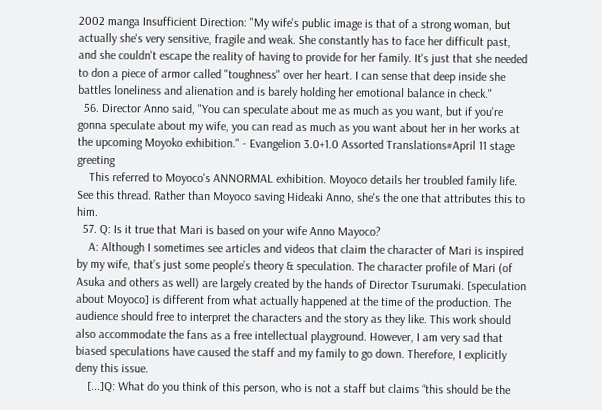2002 manga Insufficient Direction: "My wife's public image is that of a strong woman, but actually she's very sensitive, fragile and weak. She constantly has to face her difficult past, and she couldn't escape the reality of having to provide for her family. It's just that she needed to don a piece of armor called "toughness" over her heart. I can sense that deep inside she battles loneliness and alienation and is barely holding her emotional balance in check."
  56. Director Anno said, "You can speculate about me as much as you want, but if you're gonna speculate about my wife, you can read as much as you want about her in her works at the upcoming Moyoko exhibition." - Evangelion 3.0+1.0 Assorted Translations#April 11 stage greeting
    This referred to Moyoco's ANNORMAL exhibition. Moyoco details her troubled family life. See this thread. Rather than Moyoco saving Hideaki Anno, she's the one that attributes this to him.
  57. Q: Is it true that Mari is based on your wife Anno Mayoco?
    A: Although I sometimes see articles and videos that claim the character of Mari is inspired by my wife, that’s just some people’s theory & speculation. The character profile of Mari (of Asuka and others as well) are largely created by the hands of Director Tsurumaki. [speculation about Moyoco] is different from what actually happened at the time of the production. The audience should free to interpret the characters and the story as they like. This work should also accommodate the fans as a free intellectual playground. However, I am very sad that biased speculations have caused the staff and my family to go down. Therefore, I explicitly deny this issue.
    [...]Q: What do you think of this person, who is not a staff but claims “this should be the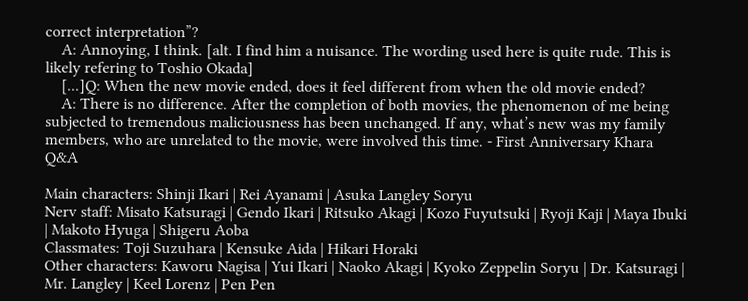correct interpretation”?
    A: Annoying, I think. [alt. I find him a nuisance. The wording used here is quite rude. This is likely refering to Toshio Okada]
    [...]Q: When the new movie ended, does it feel different from when the old movie ended?
    A: There is no difference. After the completion of both movies, the phenomenon of me being subjected to tremendous maliciousness has been unchanged. If any, what’s new was my family members, who are unrelated to the movie, were involved this time. - First Anniversary Khara Q&A

Main characters: Shinji Ikari | Rei Ayanami | Asuka Langley Soryu
Nerv staff: Misato Katsuragi | Gendo Ikari | Ritsuko Akagi | Kozo Fuyutsuki | Ryoji Kaji | Maya Ibuki | Makoto Hyuga | Shigeru Aoba
Classmates: Toji Suzuhara | Kensuke Aida | Hikari Horaki
Other characters: Kaworu Nagisa | Yui Ikari | Naoko Akagi | Kyoko Zeppelin Soryu | Dr. Katsuragi | Mr. Langley | Keel Lorenz | Pen Pen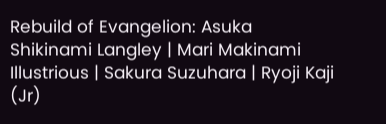Rebuild of Evangelion: Asuka Shikinami Langley | Mari Makinami Illustrious | Sakura Suzuhara | Ryoji Kaji (Jr)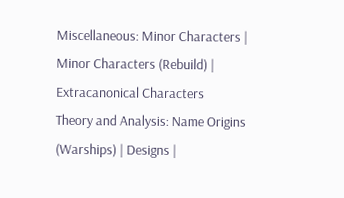Miscellaneous: Minor Characters | Minor Characters (Rebuild) | Extracanonical Characters
Theory and Analysis: Name Origins (Warships) | Designs |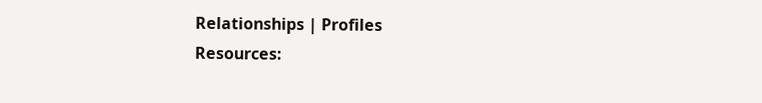Relationships | Profiles
Resources: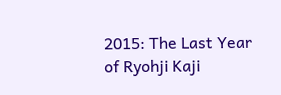2015: The Last Year of Ryohji Kaji